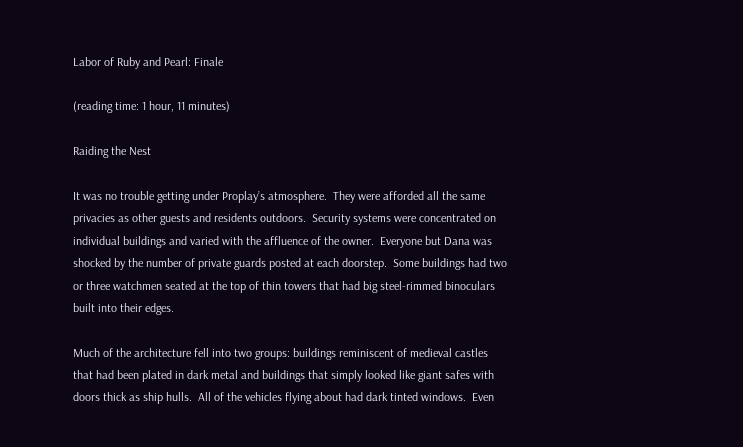Labor of Ruby and Pearl: Finale

(reading time: 1 hour, 11 minutes)

Raiding the Nest

It was no trouble getting under Proplay’s atmosphere.  They were afforded all the same privacies as other guests and residents outdoors.  Security systems were concentrated on individual buildings and varied with the affluence of the owner.  Everyone but Dana was shocked by the number of private guards posted at each doorstep.  Some buildings had two or three watchmen seated at the top of thin towers that had big steel-rimmed binoculars built into their edges.

Much of the architecture fell into two groups: buildings reminiscent of medieval castles that had been plated in dark metal and buildings that simply looked like giant safes with doors thick as ship hulls.  All of the vehicles flying about had dark tinted windows.  Even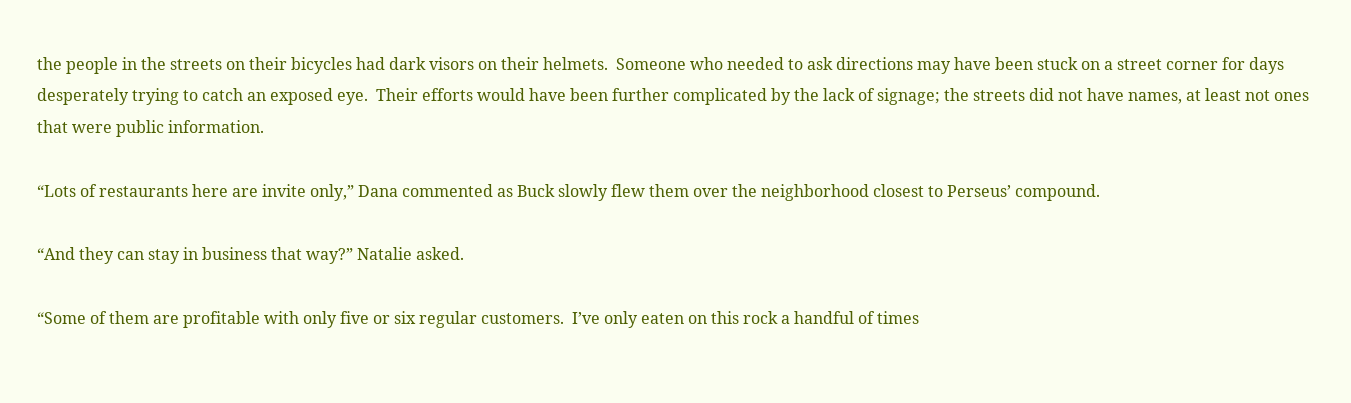the people in the streets on their bicycles had dark visors on their helmets.  Someone who needed to ask directions may have been stuck on a street corner for days desperately trying to catch an exposed eye.  Their efforts would have been further complicated by the lack of signage; the streets did not have names, at least not ones that were public information.

“Lots of restaurants here are invite only,” Dana commented as Buck slowly flew them over the neighborhood closest to Perseus’ compound.

“And they can stay in business that way?” Natalie asked.

“Some of them are profitable with only five or six regular customers.  I’ve only eaten on this rock a handful of times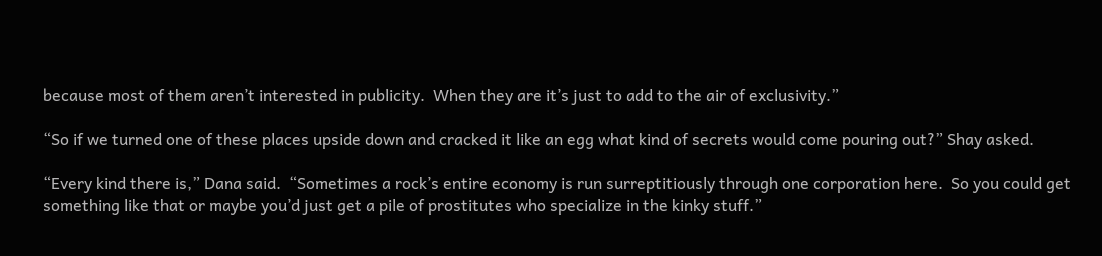because most of them aren’t interested in publicity.  When they are it’s just to add to the air of exclusivity.”

“So if we turned one of these places upside down and cracked it like an egg what kind of secrets would come pouring out?” Shay asked.

“Every kind there is,” Dana said.  “Sometimes a rock’s entire economy is run surreptitiously through one corporation here.  So you could get something like that or maybe you’d just get a pile of prostitutes who specialize in the kinky stuff.”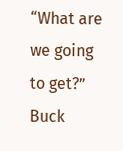“What are we going to get?” Buck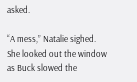asked.

“A mess,” Natalie sighed.  She looked out the window as Buck slowed the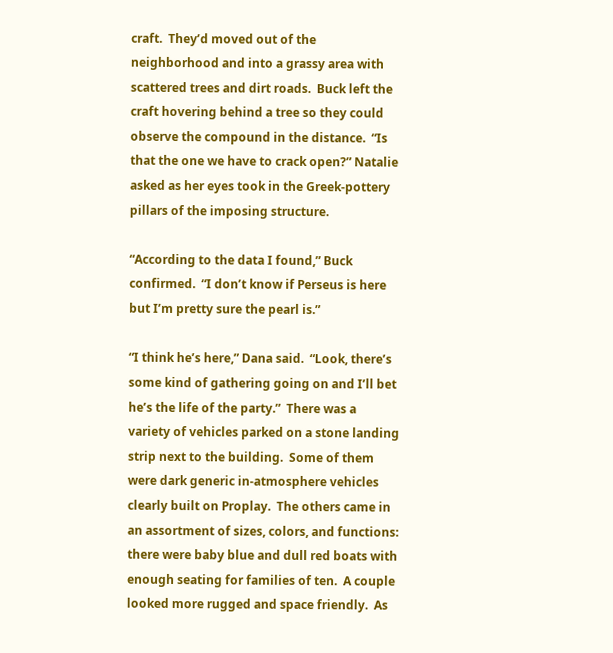craft.  They’d moved out of the neighborhood and into a grassy area with scattered trees and dirt roads.  Buck left the craft hovering behind a tree so they could observe the compound in the distance.  “Is that the one we have to crack open?” Natalie asked as her eyes took in the Greek-pottery pillars of the imposing structure.

“According to the data I found,” Buck confirmed.  “I don’t know if Perseus is here but I’m pretty sure the pearl is.”

“I think he’s here,” Dana said.  “Look, there’s some kind of gathering going on and I’ll bet he’s the life of the party.”  There was a variety of vehicles parked on a stone landing strip next to the building.  Some of them were dark generic in-atmosphere vehicles clearly built on Proplay.  The others came in an assortment of sizes, colors, and functions: there were baby blue and dull red boats with enough seating for families of ten.  A couple looked more rugged and space friendly.  As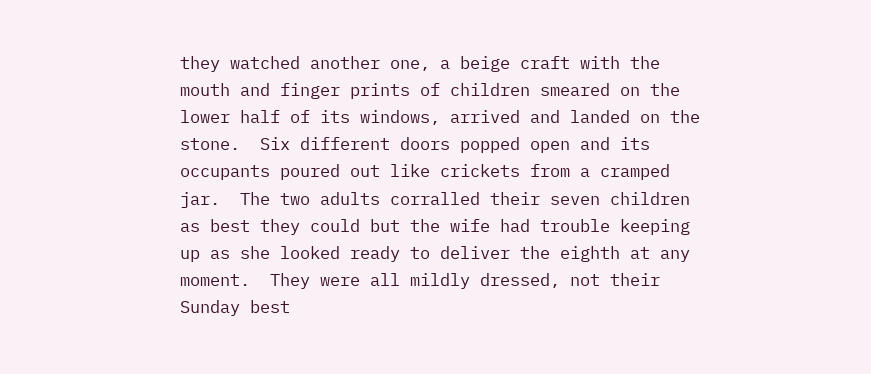they watched another one, a beige craft with the mouth and finger prints of children smeared on the lower half of its windows, arrived and landed on the stone.  Six different doors popped open and its occupants poured out like crickets from a cramped jar.  The two adults corralled their seven children as best they could but the wife had trouble keeping up as she looked ready to deliver the eighth at any moment.  They were all mildly dressed, not their Sunday best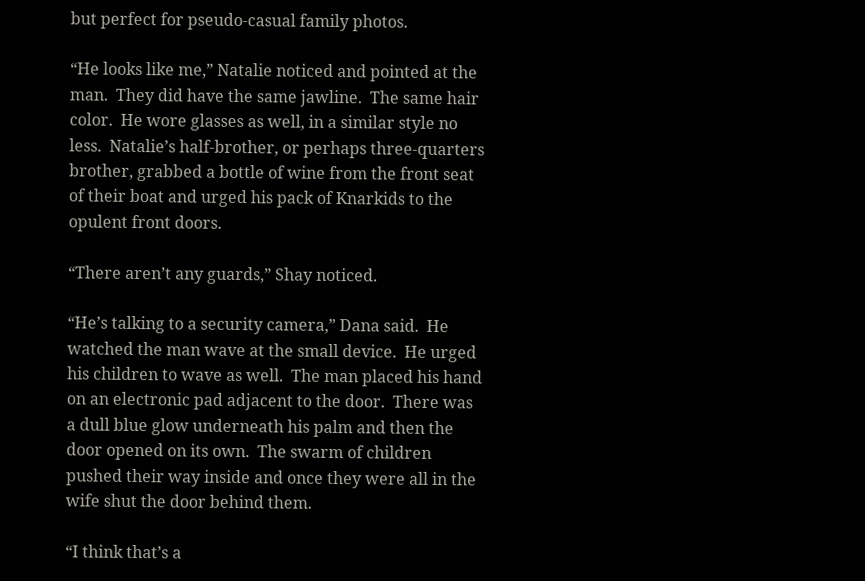but perfect for pseudo-casual family photos.

“He looks like me,” Natalie noticed and pointed at the man.  They did have the same jawline.  The same hair color.  He wore glasses as well, in a similar style no less.  Natalie’s half-brother, or perhaps three-quarters brother, grabbed a bottle of wine from the front seat of their boat and urged his pack of Knarkids to the opulent front doors.

“There aren’t any guards,” Shay noticed.

“He’s talking to a security camera,” Dana said.  He watched the man wave at the small device.  He urged his children to wave as well.  The man placed his hand on an electronic pad adjacent to the door.  There was a dull blue glow underneath his palm and then the door opened on its own.  The swarm of children pushed their way inside and once they were all in the wife shut the door behind them.

“I think that’s a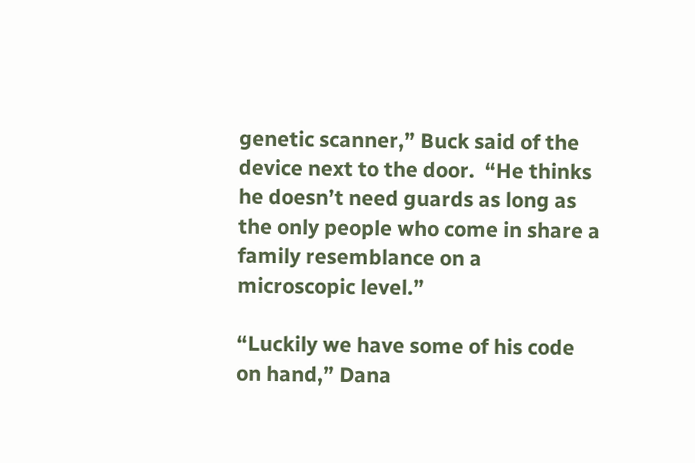genetic scanner,” Buck said of the device next to the door.  “He thinks he doesn’t need guards as long as the only people who come in share a family resemblance on a microscopic level.”

“Luckily we have some of his code on hand,” Dana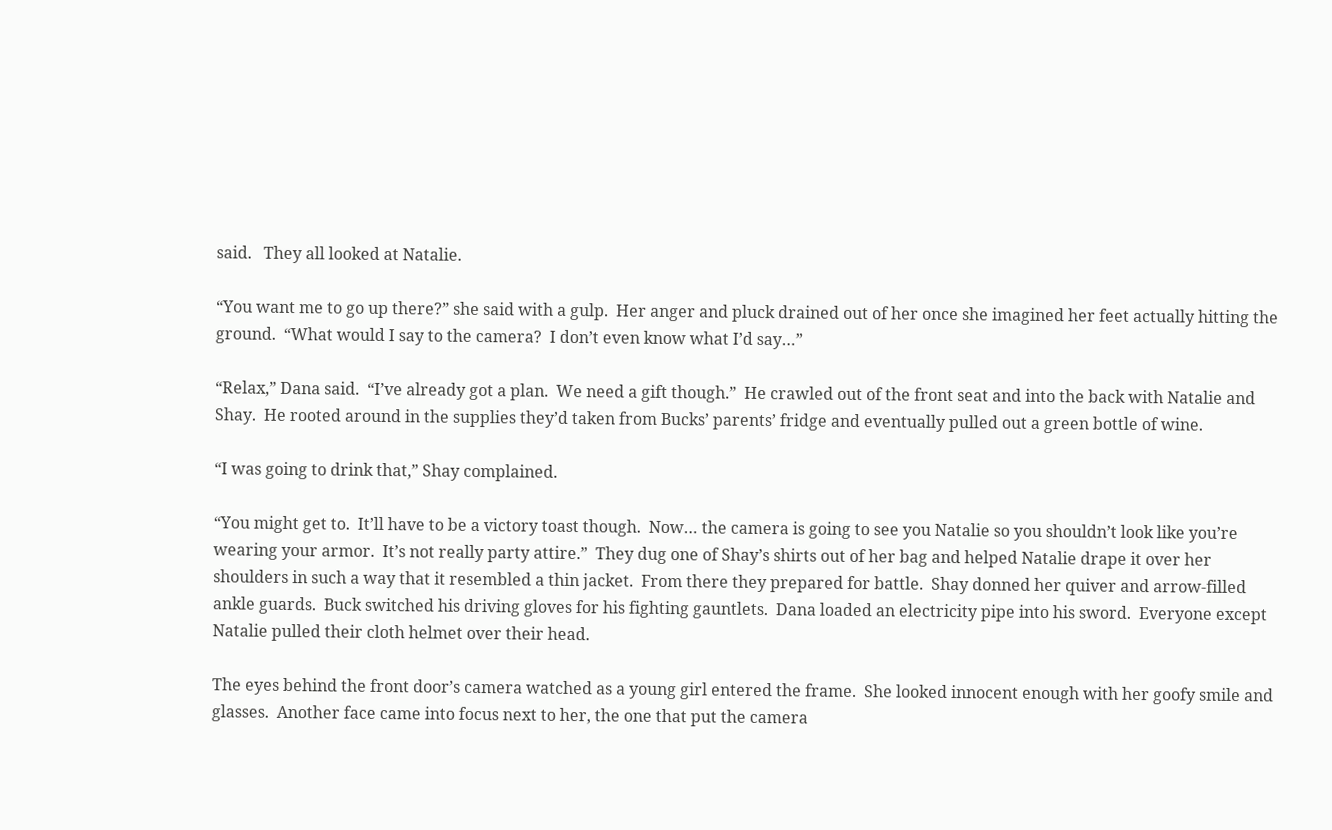said.   They all looked at Natalie.

“You want me to go up there?” she said with a gulp.  Her anger and pluck drained out of her once she imagined her feet actually hitting the ground.  “What would I say to the camera?  I don’t even know what I’d say…”

“Relax,” Dana said.  “I’ve already got a plan.  We need a gift though.”  He crawled out of the front seat and into the back with Natalie and Shay.  He rooted around in the supplies they’d taken from Bucks’ parents’ fridge and eventually pulled out a green bottle of wine.

“I was going to drink that,” Shay complained.

“You might get to.  It’ll have to be a victory toast though.  Now… the camera is going to see you Natalie so you shouldn’t look like you’re wearing your armor.  It’s not really party attire.”  They dug one of Shay’s shirts out of her bag and helped Natalie drape it over her shoulders in such a way that it resembled a thin jacket.  From there they prepared for battle.  Shay donned her quiver and arrow-filled ankle guards.  Buck switched his driving gloves for his fighting gauntlets.  Dana loaded an electricity pipe into his sword.  Everyone except Natalie pulled their cloth helmet over their head.

The eyes behind the front door’s camera watched as a young girl entered the frame.  She looked innocent enough with her goofy smile and glasses.  Another face came into focus next to her, the one that put the camera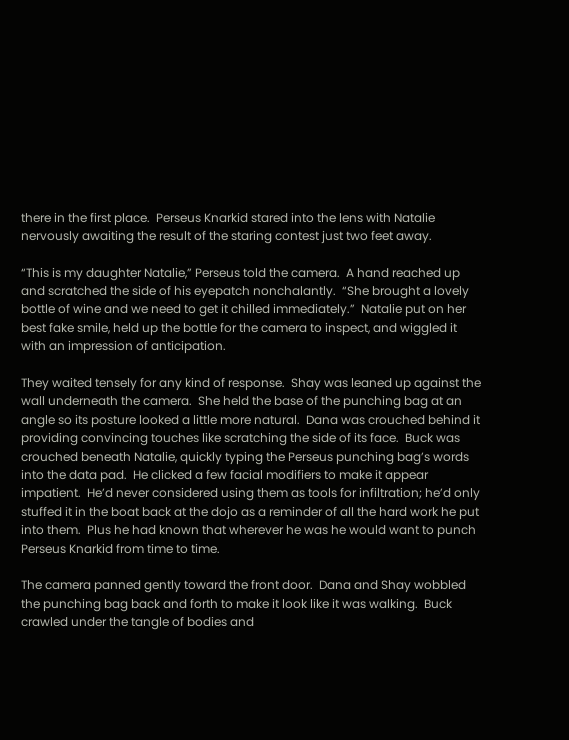there in the first place.  Perseus Knarkid stared into the lens with Natalie nervously awaiting the result of the staring contest just two feet away.

“This is my daughter Natalie,” Perseus told the camera.  A hand reached up and scratched the side of his eyepatch nonchalantly.  “She brought a lovely bottle of wine and we need to get it chilled immediately.”  Natalie put on her best fake smile, held up the bottle for the camera to inspect, and wiggled it with an impression of anticipation.

They waited tensely for any kind of response.  Shay was leaned up against the wall underneath the camera.  She held the base of the punching bag at an angle so its posture looked a little more natural.  Dana was crouched behind it providing convincing touches like scratching the side of its face.  Buck was crouched beneath Natalie, quickly typing the Perseus punching bag’s words into the data pad.  He clicked a few facial modifiers to make it appear impatient.  He’d never considered using them as tools for infiltration; he’d only stuffed it in the boat back at the dojo as a reminder of all the hard work he put into them.  Plus he had known that wherever he was he would want to punch Perseus Knarkid from time to time.

The camera panned gently toward the front door.  Dana and Shay wobbled the punching bag back and forth to make it look like it was walking.  Buck crawled under the tangle of bodies and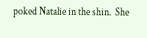poked Natalie in the shin.  She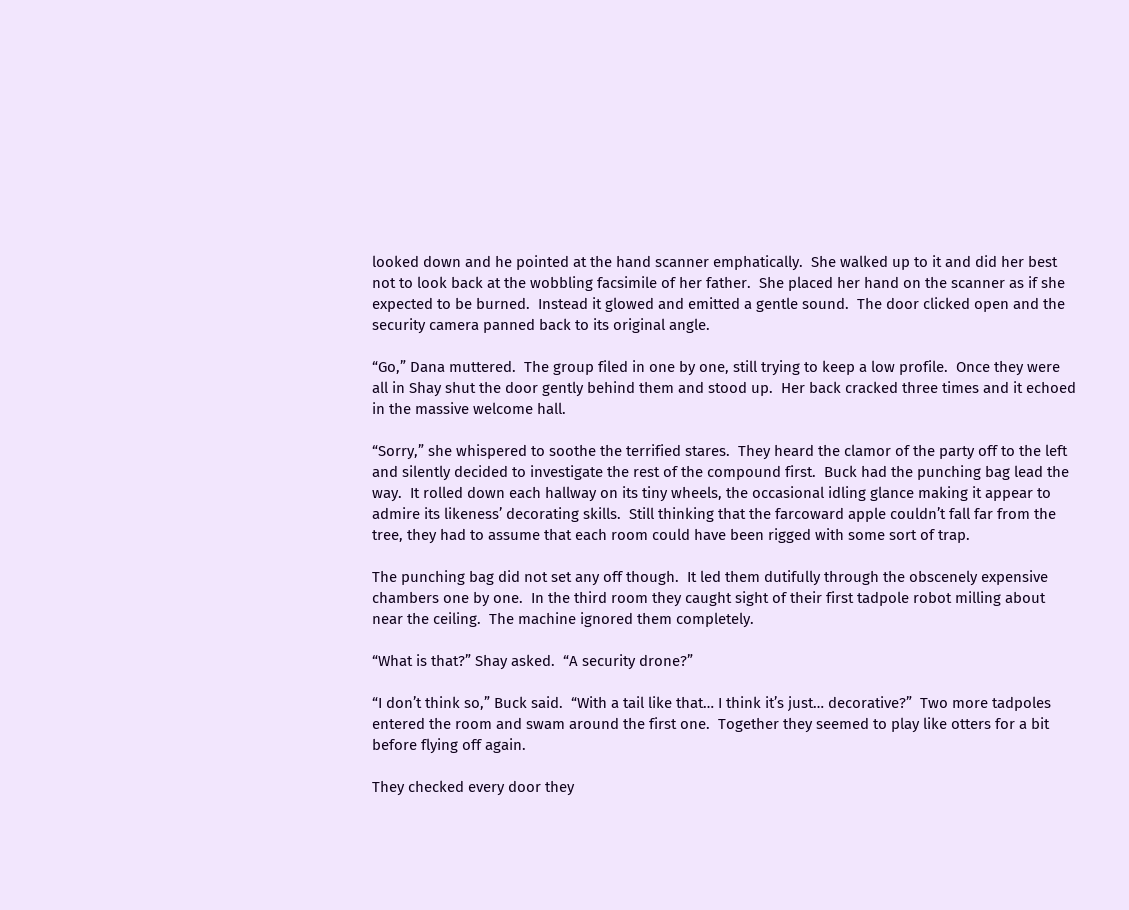looked down and he pointed at the hand scanner emphatically.  She walked up to it and did her best not to look back at the wobbling facsimile of her father.  She placed her hand on the scanner as if she expected to be burned.  Instead it glowed and emitted a gentle sound.  The door clicked open and the security camera panned back to its original angle.

“Go,” Dana muttered.  The group filed in one by one, still trying to keep a low profile.  Once they were all in Shay shut the door gently behind them and stood up.  Her back cracked three times and it echoed in the massive welcome hall.

“Sorry,” she whispered to soothe the terrified stares.  They heard the clamor of the party off to the left and silently decided to investigate the rest of the compound first.  Buck had the punching bag lead the way.  It rolled down each hallway on its tiny wheels, the occasional idling glance making it appear to admire its likeness’ decorating skills.  Still thinking that the farcoward apple couldn’t fall far from the tree, they had to assume that each room could have been rigged with some sort of trap.

The punching bag did not set any off though.  It led them dutifully through the obscenely expensive chambers one by one.  In the third room they caught sight of their first tadpole robot milling about near the ceiling.  The machine ignored them completely.

“What is that?” Shay asked.  “A security drone?”

“I don’t think so,” Buck said.  “With a tail like that… I think it’s just… decorative?”  Two more tadpoles entered the room and swam around the first one.  Together they seemed to play like otters for a bit before flying off again.

They checked every door they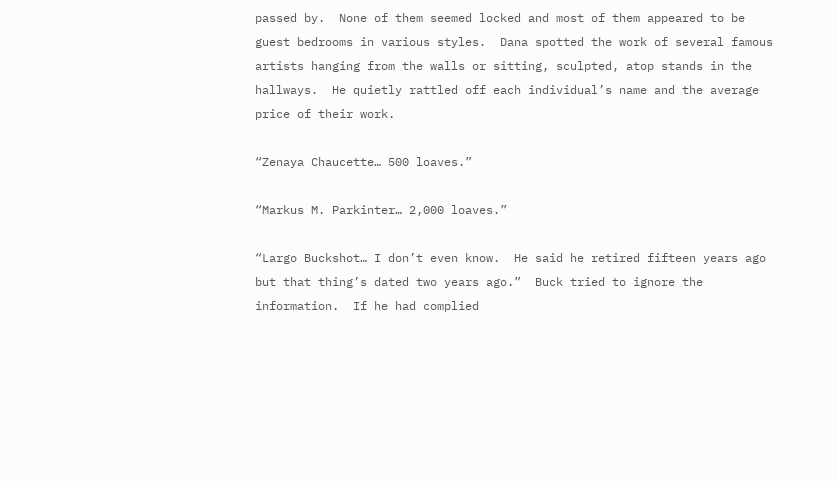passed by.  None of them seemed locked and most of them appeared to be guest bedrooms in various styles.  Dana spotted the work of several famous artists hanging from the walls or sitting, sculpted, atop stands in the hallways.  He quietly rattled off each individual’s name and the average price of their work.

“Zenaya Chaucette… 500 loaves.”

“Markus M. Parkinter… 2,000 loaves.”

“Largo Buckshot… I don’t even know.  He said he retired fifteen years ago but that thing’s dated two years ago.”  Buck tried to ignore the information.  If he had complied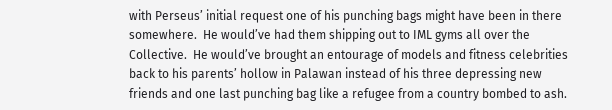with Perseus’ initial request one of his punching bags might have been in there somewhere.  He would’ve had them shipping out to IML gyms all over the Collective.  He would’ve brought an entourage of models and fitness celebrities back to his parents’ hollow in Palawan instead of his three depressing new friends and one last punching bag like a refugee from a country bombed to ash.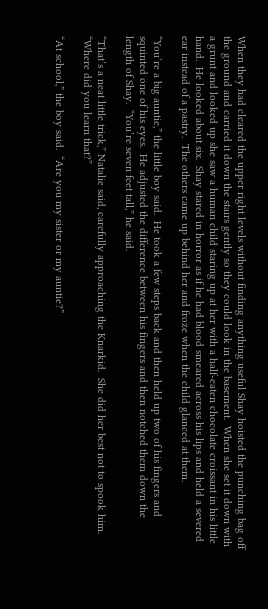When they had cleared the upper right levels without finding anything useful Shay hoisted the punching bag off the ground and carried it down the stairs gently so they could look in the basement.  When she set it down with a grunt and looked up she saw a human child staring up at her with a half-eaten chocolate croissant in his little hand.  He looked about six.  Shay stared in horror as if he had blood smeared across his lips and held a severed ear instead of a pastry.  The others came up behind her and froze when the child glanced at them.

“You’re a big auntie,” the little boy said.  He took a few steps back and then held up two of his fingers and squinted one of his eyes.  He adjusted the difference between his fingers and then notched them down the length of Shay.  “You’re seven feet tall,” he said.

“That’s a neat little trick,” Natalie said, carefully approaching the Knarkid.  She did her best not to spook him.  “Where did you learn that?”

“At school,” the boy said.  “Are you my sister or my auntie?”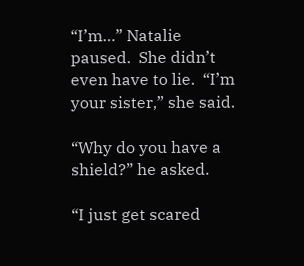“I’m…” Natalie paused.  She didn’t even have to lie.  “I’m your sister,” she said.

“Why do you have a shield?” he asked.

“I just get scared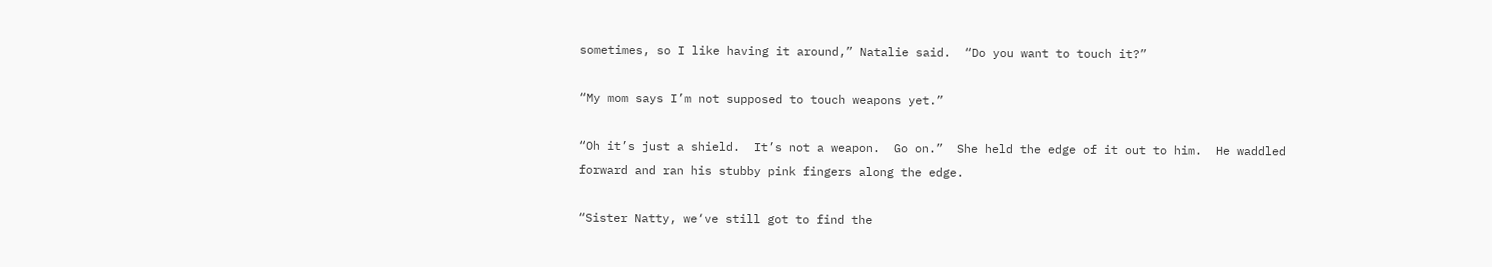sometimes, so I like having it around,” Natalie said.  “Do you want to touch it?”

“My mom says I’m not supposed to touch weapons yet.”

“Oh it’s just a shield.  It’s not a weapon.  Go on.”  She held the edge of it out to him.  He waddled forward and ran his stubby pink fingers along the edge.

“Sister Natty, we‘ve still got to find the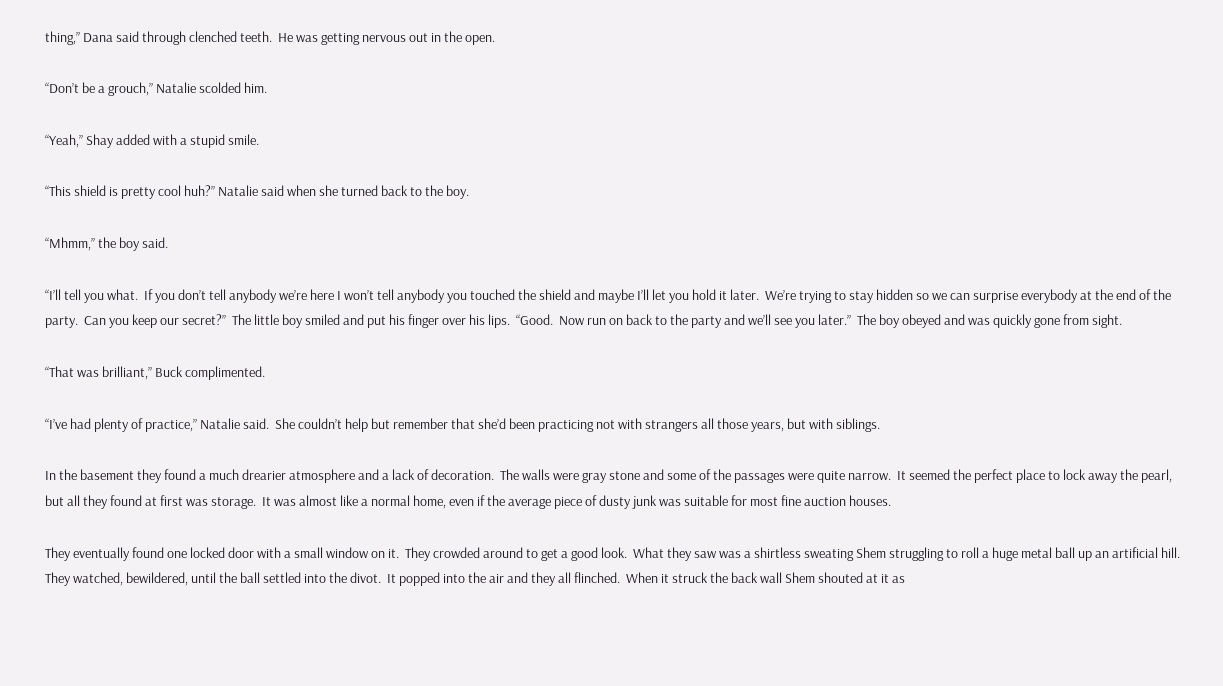thing,” Dana said through clenched teeth.  He was getting nervous out in the open.

“Don’t be a grouch,” Natalie scolded him.

“Yeah,” Shay added with a stupid smile.

“This shield is pretty cool huh?” Natalie said when she turned back to the boy.

“Mhmm,” the boy said.

“I’ll tell you what.  If you don’t tell anybody we’re here I won’t tell anybody you touched the shield and maybe I’ll let you hold it later.  We’re trying to stay hidden so we can surprise everybody at the end of the party.  Can you keep our secret?”  The little boy smiled and put his finger over his lips.  “Good.  Now run on back to the party and we’ll see you later.”  The boy obeyed and was quickly gone from sight.

“That was brilliant,” Buck complimented.

“I’ve had plenty of practice,” Natalie said.  She couldn’t help but remember that she’d been practicing not with strangers all those years, but with siblings.

In the basement they found a much drearier atmosphere and a lack of decoration.  The walls were gray stone and some of the passages were quite narrow.  It seemed the perfect place to lock away the pearl, but all they found at first was storage.  It was almost like a normal home, even if the average piece of dusty junk was suitable for most fine auction houses.

They eventually found one locked door with a small window on it.  They crowded around to get a good look.  What they saw was a shirtless sweating Shem struggling to roll a huge metal ball up an artificial hill.  They watched, bewildered, until the ball settled into the divot.  It popped into the air and they all flinched.  When it struck the back wall Shem shouted at it as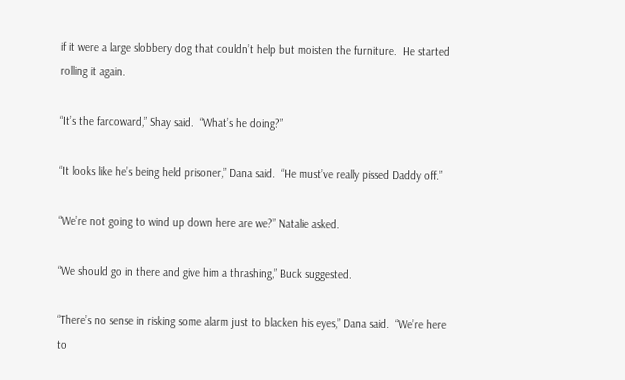if it were a large slobbery dog that couldn’t help but moisten the furniture.  He started rolling it again.

“It’s the farcoward,” Shay said.  “What’s he doing?”

“It looks like he’s being held prisoner,” Dana said.  “He must’ve really pissed Daddy off.”

“We’re not going to wind up down here are we?” Natalie asked.

“We should go in there and give him a thrashing,” Buck suggested.

“There’s no sense in risking some alarm just to blacken his eyes,” Dana said.  “We’re here to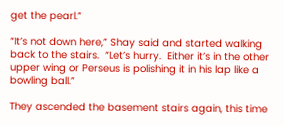get the pearl.”

“It’s not down here,” Shay said and started walking back to the stairs.  “Let’s hurry.  Either it’s in the other upper wing or Perseus is polishing it in his lap like a bowling ball.”

They ascended the basement stairs again, this time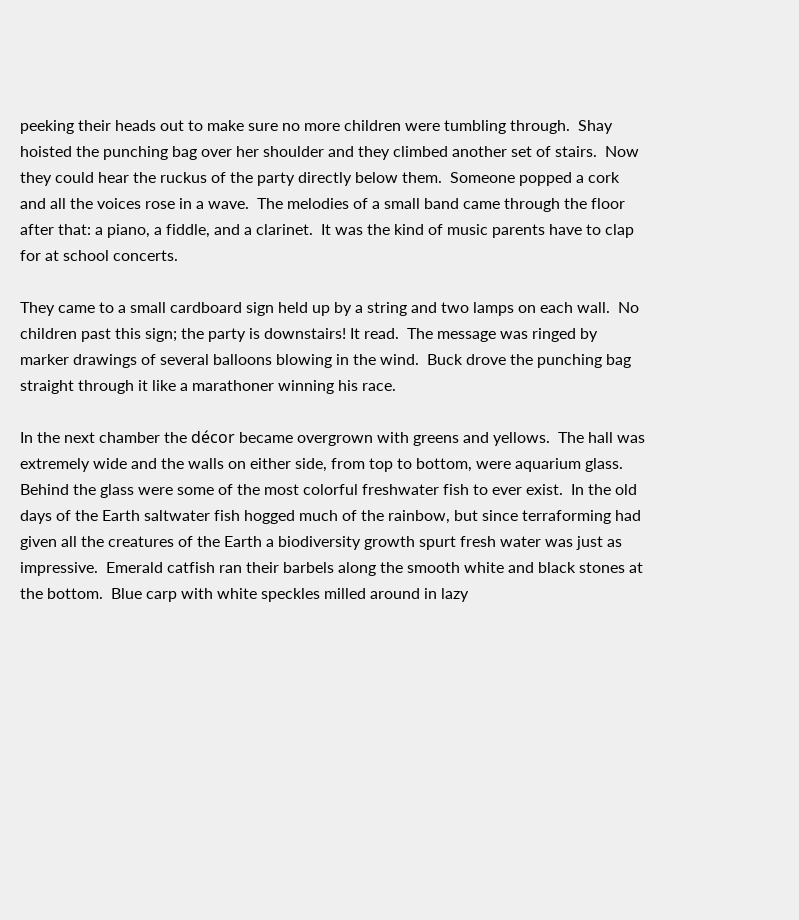peeking their heads out to make sure no more children were tumbling through.  Shay hoisted the punching bag over her shoulder and they climbed another set of stairs.  Now they could hear the ruckus of the party directly below them.  Someone popped a cork and all the voices rose in a wave.  The melodies of a small band came through the floor after that: a piano, a fiddle, and a clarinet.  It was the kind of music parents have to clap for at school concerts.

They came to a small cardboard sign held up by a string and two lamps on each wall.  No children past this sign; the party is downstairs! It read.  The message was ringed by marker drawings of several balloons blowing in the wind.  Buck drove the punching bag straight through it like a marathoner winning his race.

In the next chamber the décor became overgrown with greens and yellows.  The hall was extremely wide and the walls on either side, from top to bottom, were aquarium glass.  Behind the glass were some of the most colorful freshwater fish to ever exist.  In the old days of the Earth saltwater fish hogged much of the rainbow, but since terraforming had given all the creatures of the Earth a biodiversity growth spurt fresh water was just as impressive.  Emerald catfish ran their barbels along the smooth white and black stones at the bottom.  Blue carp with white speckles milled around in lazy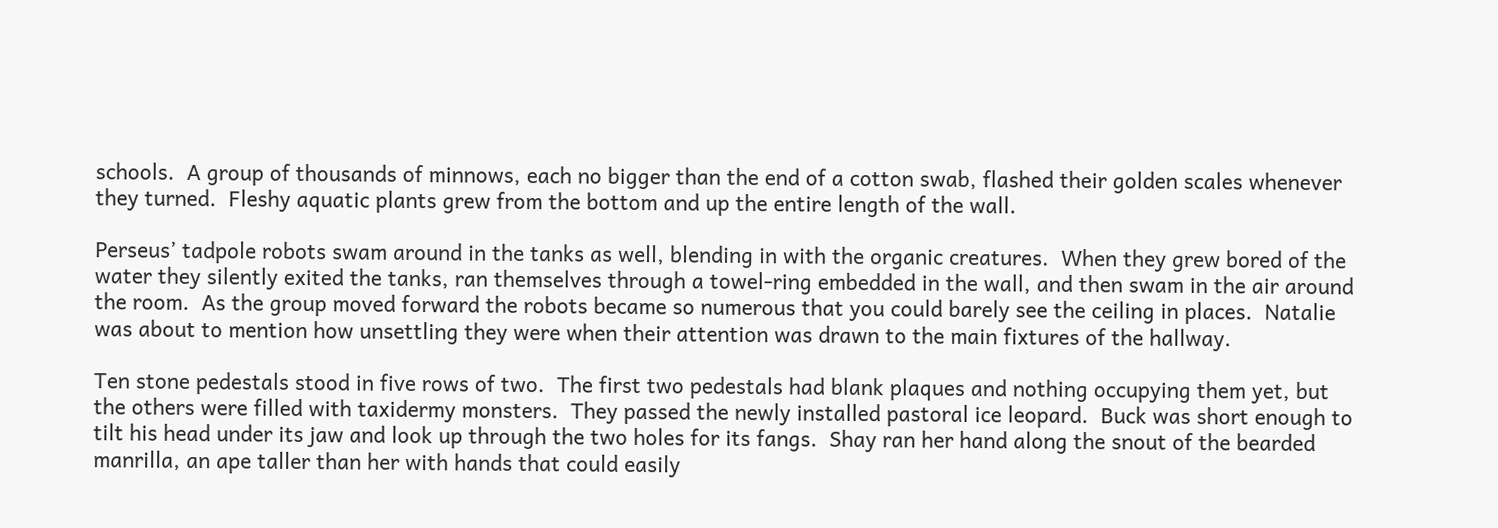schools.  A group of thousands of minnows, each no bigger than the end of a cotton swab, flashed their golden scales whenever they turned.  Fleshy aquatic plants grew from the bottom and up the entire length of the wall.

Perseus’ tadpole robots swam around in the tanks as well, blending in with the organic creatures.  When they grew bored of the water they silently exited the tanks, ran themselves through a towel-ring embedded in the wall, and then swam in the air around the room.  As the group moved forward the robots became so numerous that you could barely see the ceiling in places.  Natalie was about to mention how unsettling they were when their attention was drawn to the main fixtures of the hallway.

Ten stone pedestals stood in five rows of two.  The first two pedestals had blank plaques and nothing occupying them yet, but the others were filled with taxidermy monsters.  They passed the newly installed pastoral ice leopard.  Buck was short enough to tilt his head under its jaw and look up through the two holes for its fangs.  Shay ran her hand along the snout of the bearded manrilla, an ape taller than her with hands that could easily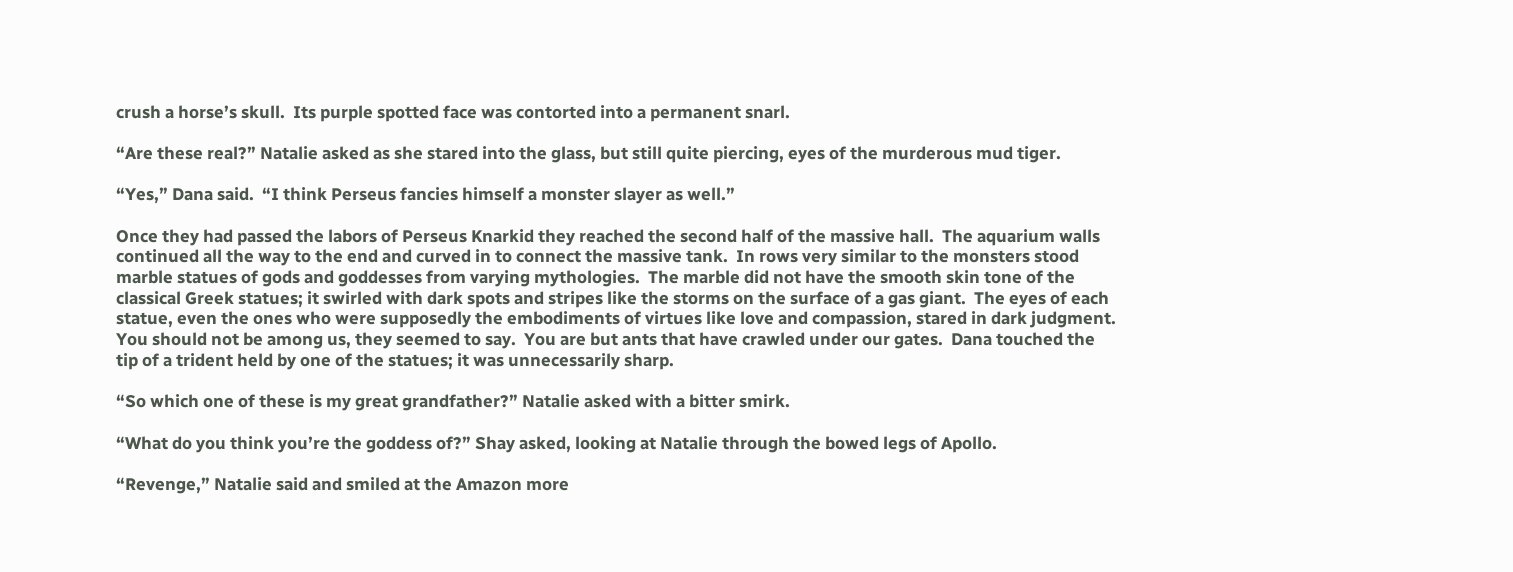crush a horse’s skull.  Its purple spotted face was contorted into a permanent snarl.

“Are these real?” Natalie asked as she stared into the glass, but still quite piercing, eyes of the murderous mud tiger.

“Yes,” Dana said.  “I think Perseus fancies himself a monster slayer as well.”

Once they had passed the labors of Perseus Knarkid they reached the second half of the massive hall.  The aquarium walls continued all the way to the end and curved in to connect the massive tank.  In rows very similar to the monsters stood marble statues of gods and goddesses from varying mythologies.  The marble did not have the smooth skin tone of the classical Greek statues; it swirled with dark spots and stripes like the storms on the surface of a gas giant.  The eyes of each statue, even the ones who were supposedly the embodiments of virtues like love and compassion, stared in dark judgment.  You should not be among us, they seemed to say.  You are but ants that have crawled under our gates.  Dana touched the tip of a trident held by one of the statues; it was unnecessarily sharp.

“So which one of these is my great grandfather?” Natalie asked with a bitter smirk.

“What do you think you’re the goddess of?” Shay asked, looking at Natalie through the bowed legs of Apollo.

“Revenge,” Natalie said and smiled at the Amazon more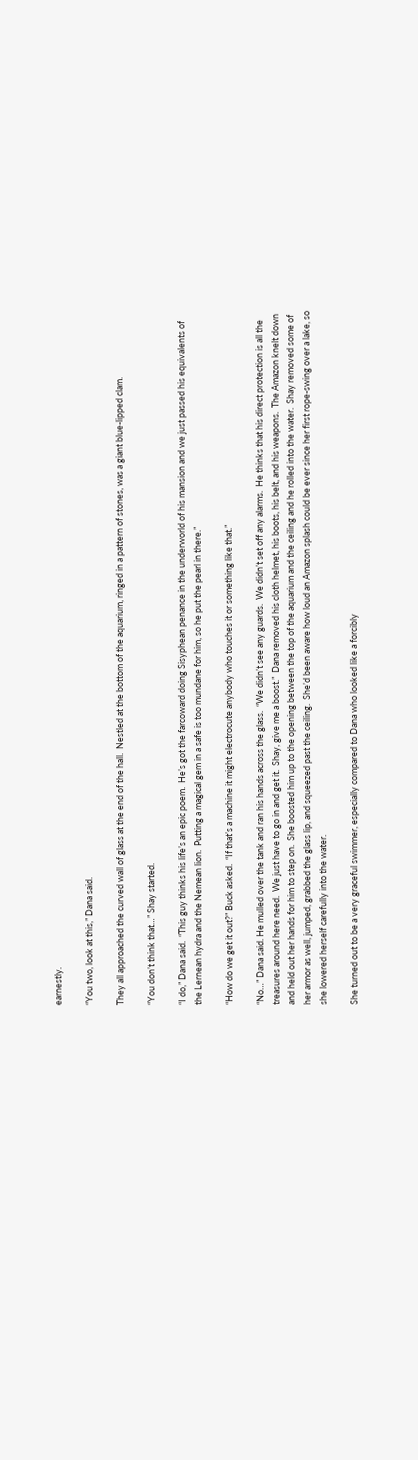earnestly.

“You two, look at this,” Dana said.

They all approached the curved wall of glass at the end of the hall.  Nestled at the bottom of the aquarium, ringed in a pattern of stones, was a giant blue-lipped clam.

“You don’t think that…” Shay started.

“I do,” Dana said.  “This guy thinks his life’s an epic poem.  He’s got the farcoward doing Sisyphean penance in the underworld of his mansion and we just passed his equivalents of the Lernean hydra and the Nemean lion.  Putting a magical gem in a safe is too mundane for him, so he put the pearl in there.”

“How do we get it out?” Buck asked.  “If that’s a machine it might electrocute anybody who touches it or something like that.”

“No…” Dana said. He mulled over the tank and ran his hands across the glass.  “We didn’t see any guards.  We didn’t set off any alarms.  He thinks that his direct protection is all the treasures around here need.  We just have to go in and get it.  Shay, give me a boost.”  Dana removed his cloth helmet, his boots, his belt, and his weapons.  The Amazon knelt down and held out her hands for him to step on.  She boosted him up to the opening between the top of the aquarium and the ceiling and he rolled into the water.  Shay removed some of her armor as well, jumped, grabbed the glass lip, and squeezed past the ceiling.  She’d been aware how loud an Amazon splash could be ever since her first rope-swing over a lake, so she lowered herself carefully into the water.

She turned out to be a very graceful swimmer, especially compared to Dana who looked like a forcibly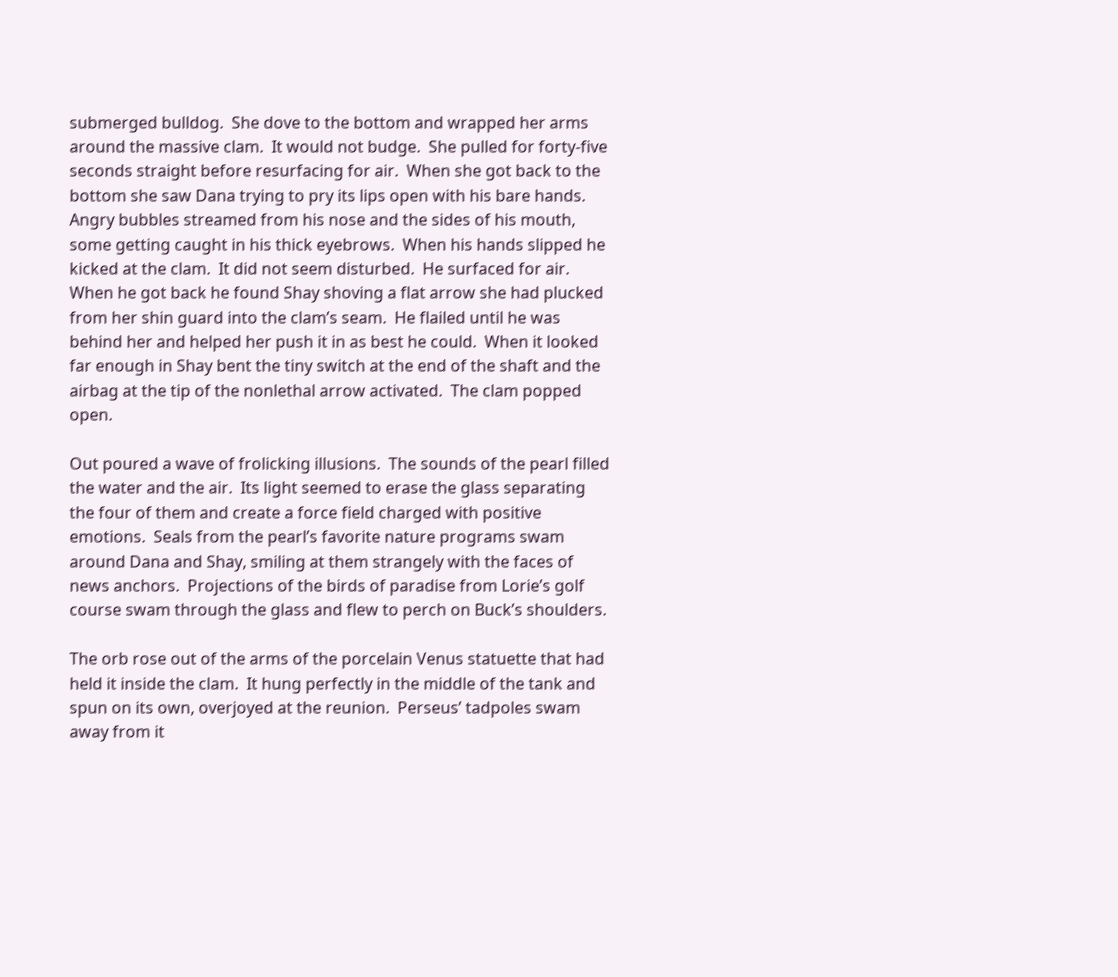submerged bulldog.  She dove to the bottom and wrapped her arms around the massive clam.  It would not budge.  She pulled for forty-five seconds straight before resurfacing for air.  When she got back to the bottom she saw Dana trying to pry its lips open with his bare hands.  Angry bubbles streamed from his nose and the sides of his mouth, some getting caught in his thick eyebrows.  When his hands slipped he kicked at the clam.  It did not seem disturbed.  He surfaced for air.  When he got back he found Shay shoving a flat arrow she had plucked from her shin guard into the clam’s seam.  He flailed until he was behind her and helped her push it in as best he could.  When it looked far enough in Shay bent the tiny switch at the end of the shaft and the airbag at the tip of the nonlethal arrow activated.  The clam popped open.

Out poured a wave of frolicking illusions.  The sounds of the pearl filled the water and the air.  Its light seemed to erase the glass separating the four of them and create a force field charged with positive emotions.  Seals from the pearl’s favorite nature programs swam around Dana and Shay, smiling at them strangely with the faces of news anchors.  Projections of the birds of paradise from Lorie’s golf course swam through the glass and flew to perch on Buck’s shoulders.

The orb rose out of the arms of the porcelain Venus statuette that had held it inside the clam.  It hung perfectly in the middle of the tank and spun on its own, overjoyed at the reunion.  Perseus’ tadpoles swam away from it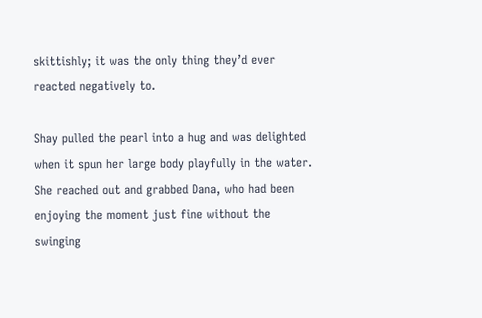skittishly; it was the only thing they’d ever reacted negatively to.

Shay pulled the pearl into a hug and was delighted when it spun her large body playfully in the water.  She reached out and grabbed Dana, who had been enjoying the moment just fine without the swinging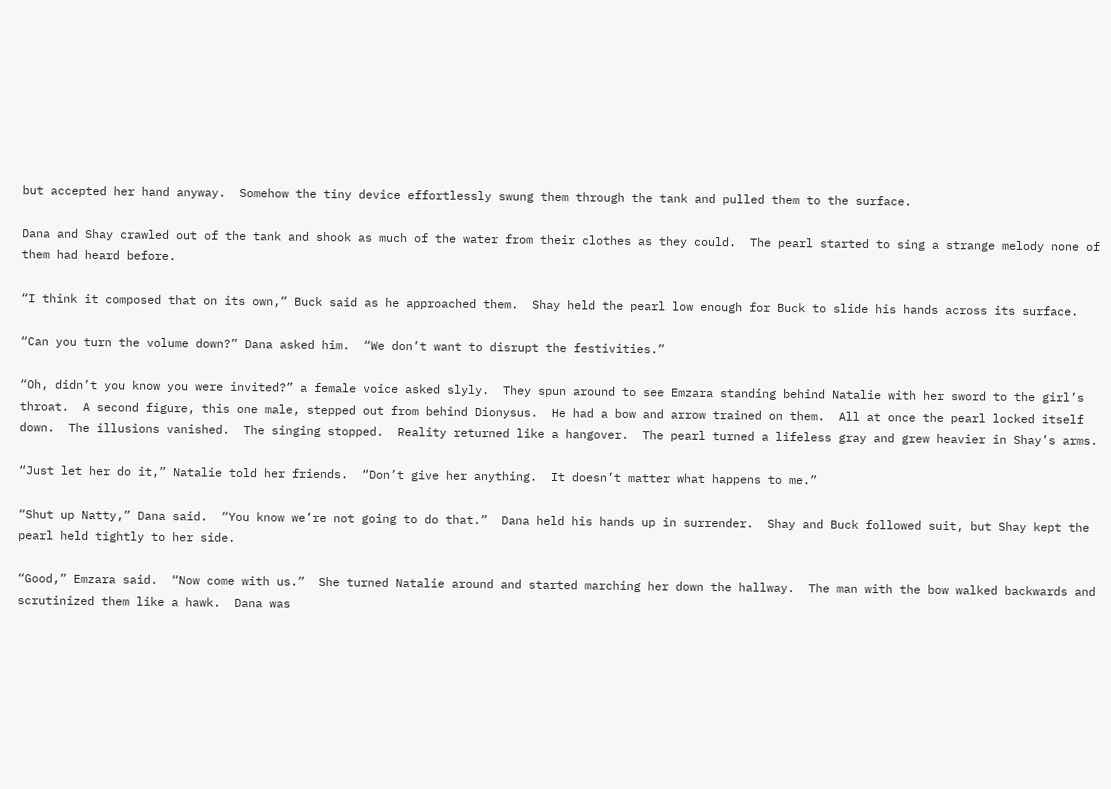but accepted her hand anyway.  Somehow the tiny device effortlessly swung them through the tank and pulled them to the surface.

Dana and Shay crawled out of the tank and shook as much of the water from their clothes as they could.  The pearl started to sing a strange melody none of them had heard before.

“I think it composed that on its own,” Buck said as he approached them.  Shay held the pearl low enough for Buck to slide his hands across its surface.

“Can you turn the volume down?” Dana asked him.  “We don’t want to disrupt the festivities.”

“Oh, didn’t you know you were invited?” a female voice asked slyly.  They spun around to see Emzara standing behind Natalie with her sword to the girl’s throat.  A second figure, this one male, stepped out from behind Dionysus.  He had a bow and arrow trained on them.  All at once the pearl locked itself down.  The illusions vanished.  The singing stopped.  Reality returned like a hangover.  The pearl turned a lifeless gray and grew heavier in Shay’s arms.

“Just let her do it,” Natalie told her friends.  “Don’t give her anything.  It doesn’t matter what happens to me.”

“Shut up Natty,” Dana said.  “You know we’re not going to do that.”  Dana held his hands up in surrender.  Shay and Buck followed suit, but Shay kept the pearl held tightly to her side.

“Good,” Emzara said.  “Now come with us.”  She turned Natalie around and started marching her down the hallway.  The man with the bow walked backwards and scrutinized them like a hawk.  Dana was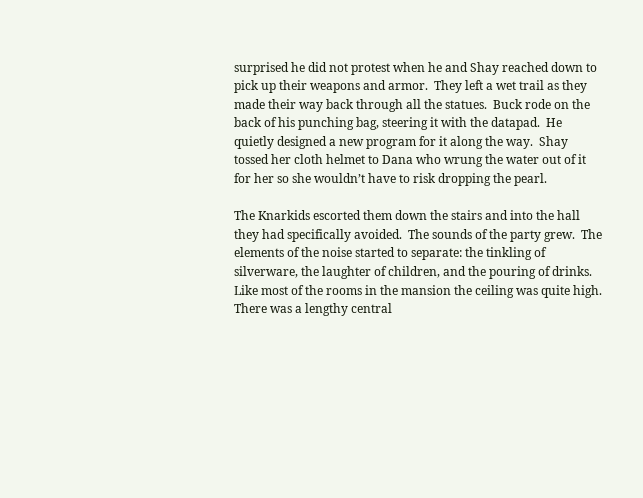surprised he did not protest when he and Shay reached down to pick up their weapons and armor.  They left a wet trail as they made their way back through all the statues.  Buck rode on the back of his punching bag, steering it with the datapad.  He quietly designed a new program for it along the way.  Shay tossed her cloth helmet to Dana who wrung the water out of it for her so she wouldn’t have to risk dropping the pearl.

The Knarkids escorted them down the stairs and into the hall they had specifically avoided.  The sounds of the party grew.  The elements of the noise started to separate: the tinkling of silverware, the laughter of children, and the pouring of drinks.  Like most of the rooms in the mansion the ceiling was quite high.  There was a lengthy central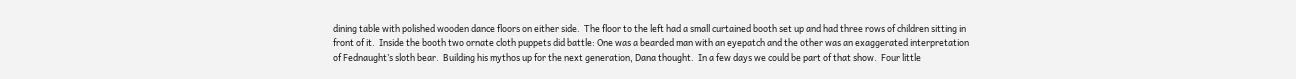dining table with polished wooden dance floors on either side.  The floor to the left had a small curtained booth set up and had three rows of children sitting in front of it.  Inside the booth two ornate cloth puppets did battle: One was a bearded man with an eyepatch and the other was an exaggerated interpretation of Fednaught’s sloth bear.  Building his mythos up for the next generation, Dana thought.  In a few days we could be part of that show.  Four little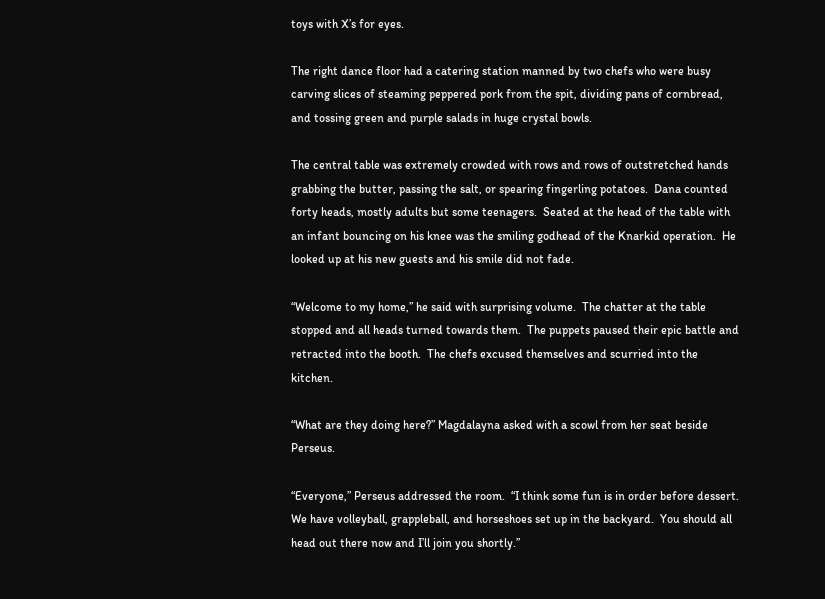toys with X’s for eyes.

The right dance floor had a catering station manned by two chefs who were busy carving slices of steaming peppered pork from the spit, dividing pans of cornbread, and tossing green and purple salads in huge crystal bowls.

The central table was extremely crowded with rows and rows of outstretched hands grabbing the butter, passing the salt, or spearing fingerling potatoes.  Dana counted forty heads, mostly adults but some teenagers.  Seated at the head of the table with an infant bouncing on his knee was the smiling godhead of the Knarkid operation.  He looked up at his new guests and his smile did not fade.

“Welcome to my home,” he said with surprising volume.  The chatter at the table stopped and all heads turned towards them.  The puppets paused their epic battle and retracted into the booth.  The chefs excused themselves and scurried into the kitchen.

“What are they doing here?” Magdalayna asked with a scowl from her seat beside Perseus.

“Everyone,” Perseus addressed the room.  “I think some fun is in order before dessert.  We have volleyball, grappleball, and horseshoes set up in the backyard.  You should all head out there now and I’ll join you shortly.”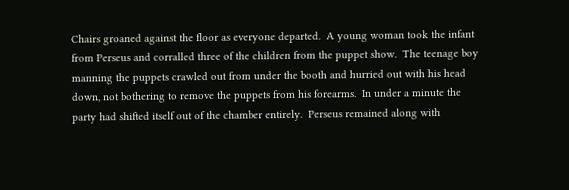Chairs groaned against the floor as everyone departed.  A young woman took the infant from Perseus and corralled three of the children from the puppet show.  The teenage boy manning the puppets crawled out from under the booth and hurried out with his head down, not bothering to remove the puppets from his forearms.  In under a minute the party had shifted itself out of the chamber entirely.  Perseus remained along with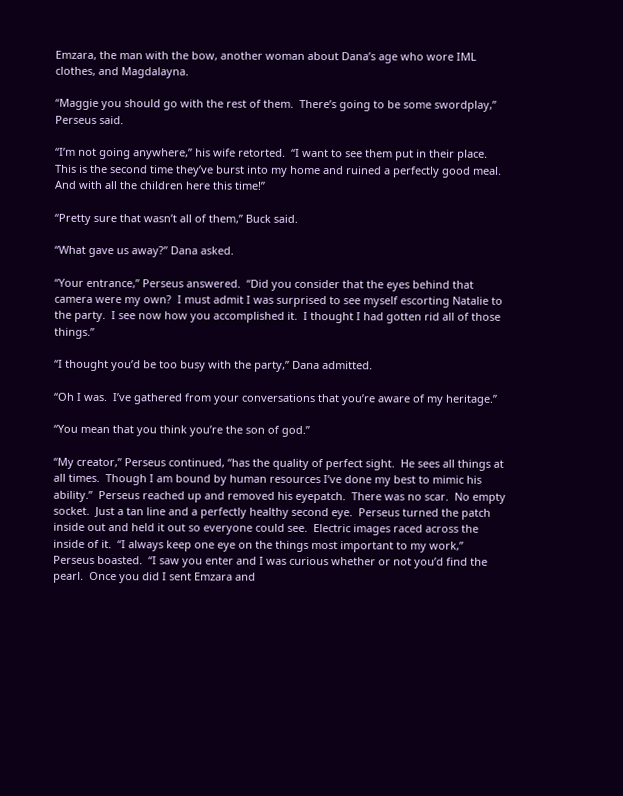Emzara, the man with the bow, another woman about Dana’s age who wore IML clothes, and Magdalayna.

“Maggie you should go with the rest of them.  There’s going to be some swordplay,” Perseus said.

“I’m not going anywhere,” his wife retorted.  “I want to see them put in their place.  This is the second time they’ve burst into my home and ruined a perfectly good meal.  And with all the children here this time!”

“Pretty sure that wasn’t all of them,” Buck said.

“What gave us away?” Dana asked.

“Your entrance,” Perseus answered.  “Did you consider that the eyes behind that camera were my own?  I must admit I was surprised to see myself escorting Natalie to the party.  I see now how you accomplished it.  I thought I had gotten rid all of those things.”

“I thought you’d be too busy with the party,” Dana admitted.

“Oh I was.  I’ve gathered from your conversations that you’re aware of my heritage.”

“You mean that you think you’re the son of god.”

“My creator,” Perseus continued, “has the quality of perfect sight.  He sees all things at all times.  Though I am bound by human resources I’ve done my best to mimic his ability.”  Perseus reached up and removed his eyepatch.  There was no scar.  No empty socket.  Just a tan line and a perfectly healthy second eye.  Perseus turned the patch inside out and held it out so everyone could see.  Electric images raced across the inside of it.  “I always keep one eye on the things most important to my work,” Perseus boasted.  “I saw you enter and I was curious whether or not you’d find the pearl.  Once you did I sent Emzara and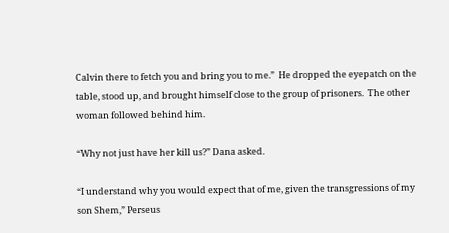Calvin there to fetch you and bring you to me.”  He dropped the eyepatch on the table, stood up, and brought himself close to the group of prisoners.  The other woman followed behind him.

“Why not just have her kill us?” Dana asked.

“I understand why you would expect that of me, given the transgressions of my son Shem,” Perseus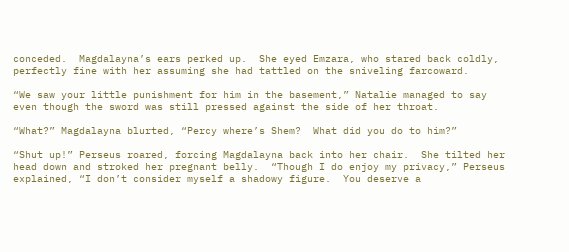conceded.  Magdalayna’s ears perked up.  She eyed Emzara, who stared back coldly, perfectly fine with her assuming she had tattled on the sniveling farcoward.

“We saw your little punishment for him in the basement,” Natalie managed to say even though the sword was still pressed against the side of her throat.

“What?” Magdalayna blurted, “Percy where’s Shem?  What did you do to him?”

“Shut up!” Perseus roared, forcing Magdalayna back into her chair.  She tilted her head down and stroked her pregnant belly.  “Though I do enjoy my privacy,” Perseus explained, “I don’t consider myself a shadowy figure.  You deserve a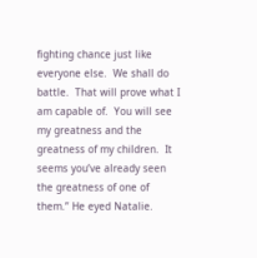fighting chance just like everyone else.  We shall do battle.  That will prove what I am capable of.  You will see my greatness and the greatness of my children.  It seems you’ve already seen the greatness of one of them.” He eyed Natalie.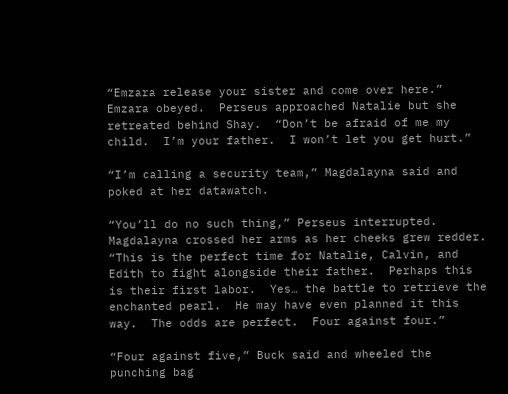“Emzara release your sister and come over here.”  Emzara obeyed.  Perseus approached Natalie but she retreated behind Shay.  “Don’t be afraid of me my child.  I’m your father.  I won’t let you get hurt.”

“I’m calling a security team,” Magdalayna said and poked at her datawatch.

“You’ll do no such thing,” Perseus interrupted.  Magdalayna crossed her arms as her cheeks grew redder.  “This is the perfect time for Natalie, Calvin, and Edith to fight alongside their father.  Perhaps this is their first labor.  Yes… the battle to retrieve the enchanted pearl.  He may have even planned it this way.  The odds are perfect.  Four against four.”

“Four against five,” Buck said and wheeled the punching bag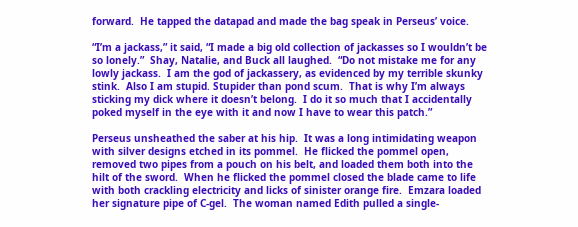forward.  He tapped the datapad and made the bag speak in Perseus’ voice.

“I’m a jackass,” it said, “I made a big old collection of jackasses so I wouldn’t be so lonely.”  Shay, Natalie, and Buck all laughed.  “Do not mistake me for any lowly jackass.  I am the god of jackassery, as evidenced by my terrible skunky stink.  Also I am stupid. Stupider than pond scum.  That is why I’m always sticking my dick where it doesn’t belong.  I do it so much that I accidentally poked myself in the eye with it and now I have to wear this patch.”

Perseus unsheathed the saber at his hip.  It was a long intimidating weapon with silver designs etched in its pommel.  He flicked the pommel open, removed two pipes from a pouch on his belt, and loaded them both into the hilt of the sword.  When he flicked the pommel closed the blade came to life with both crackling electricity and licks of sinister orange fire.  Emzara loaded her signature pipe of C-gel.  The woman named Edith pulled a single-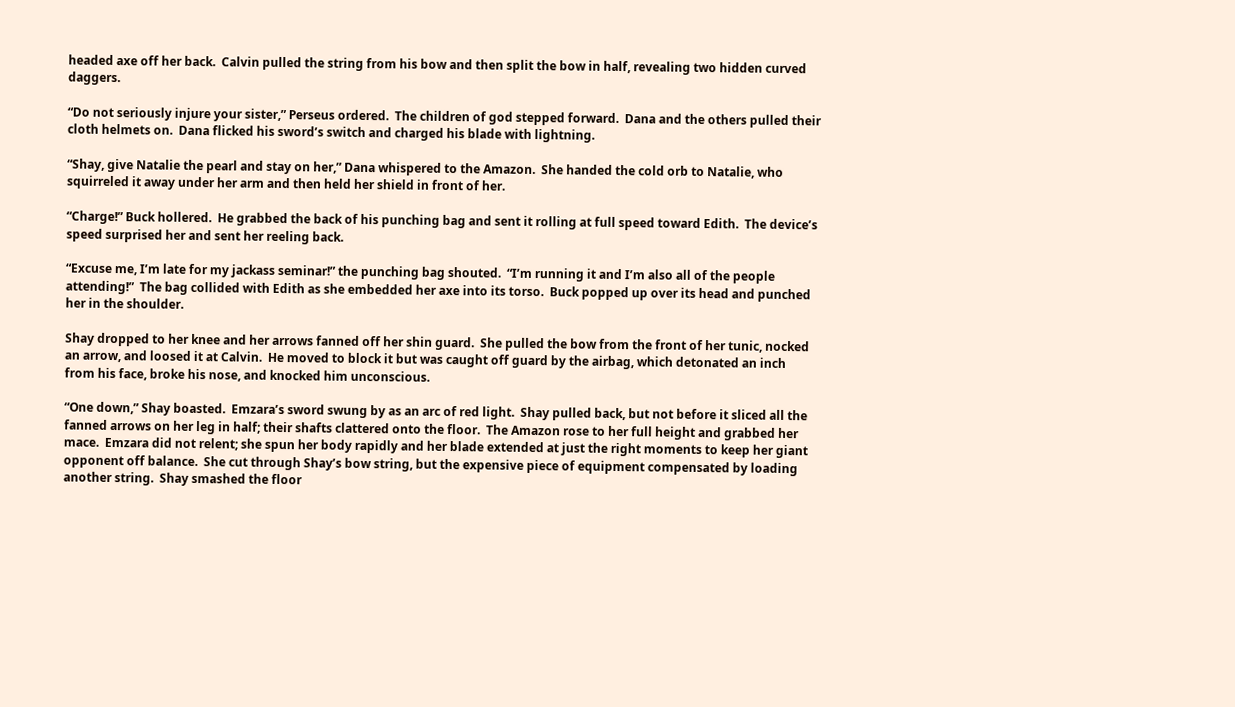headed axe off her back.  Calvin pulled the string from his bow and then split the bow in half, revealing two hidden curved daggers.

“Do not seriously injure your sister,” Perseus ordered.  The children of god stepped forward.  Dana and the others pulled their cloth helmets on.  Dana flicked his sword’s switch and charged his blade with lightning.

“Shay, give Natalie the pearl and stay on her,” Dana whispered to the Amazon.  She handed the cold orb to Natalie, who squirreled it away under her arm and then held her shield in front of her.

“Charge!” Buck hollered.  He grabbed the back of his punching bag and sent it rolling at full speed toward Edith.  The device’s speed surprised her and sent her reeling back.

“Excuse me, I’m late for my jackass seminar!” the punching bag shouted.  “I’m running it and I’m also all of the people attending!”  The bag collided with Edith as she embedded her axe into its torso.  Buck popped up over its head and punched her in the shoulder.

Shay dropped to her knee and her arrows fanned off her shin guard.  She pulled the bow from the front of her tunic, nocked an arrow, and loosed it at Calvin.  He moved to block it but was caught off guard by the airbag, which detonated an inch from his face, broke his nose, and knocked him unconscious.

“One down,” Shay boasted.  Emzara’s sword swung by as an arc of red light.  Shay pulled back, but not before it sliced all the fanned arrows on her leg in half; their shafts clattered onto the floor.  The Amazon rose to her full height and grabbed her mace.  Emzara did not relent; she spun her body rapidly and her blade extended at just the right moments to keep her giant opponent off balance.  She cut through Shay’s bow string, but the expensive piece of equipment compensated by loading another string.  Shay smashed the floor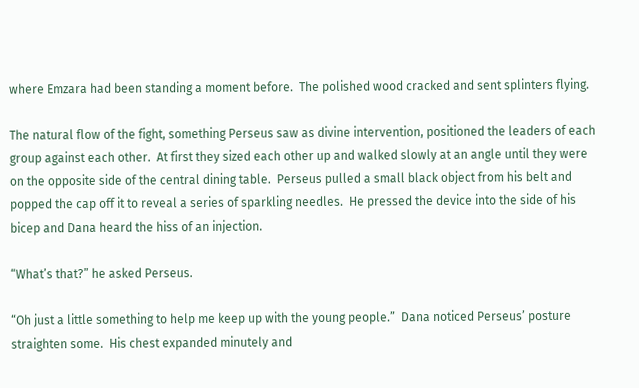where Emzara had been standing a moment before.  The polished wood cracked and sent splinters flying.

The natural flow of the fight, something Perseus saw as divine intervention, positioned the leaders of each group against each other.  At first they sized each other up and walked slowly at an angle until they were on the opposite side of the central dining table.  Perseus pulled a small black object from his belt and popped the cap off it to reveal a series of sparkling needles.  He pressed the device into the side of his bicep and Dana heard the hiss of an injection.

“What’s that?” he asked Perseus.

“Oh just a little something to help me keep up with the young people.”  Dana noticed Perseus’ posture straighten some.  His chest expanded minutely and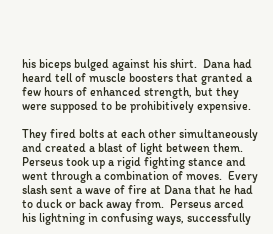his biceps bulged against his shirt.  Dana had heard tell of muscle boosters that granted a few hours of enhanced strength, but they were supposed to be prohibitively expensive.

They fired bolts at each other simultaneously and created a blast of light between them.  Perseus took up a rigid fighting stance and went through a combination of moves.  Every slash sent a wave of fire at Dana that he had to duck or back away from.  Perseus arced his lightning in confusing ways, successfully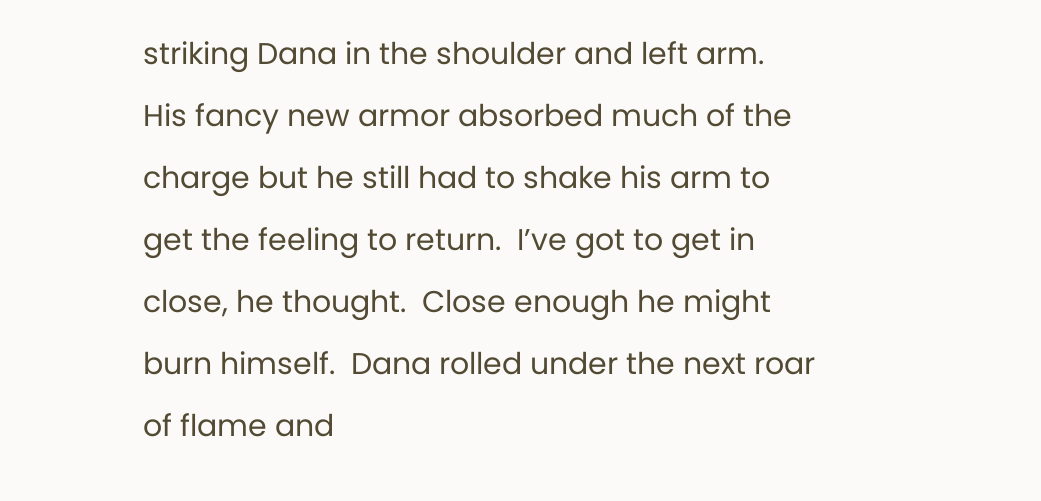striking Dana in the shoulder and left arm.  His fancy new armor absorbed much of the charge but he still had to shake his arm to get the feeling to return.  I’ve got to get in close, he thought.  Close enough he might burn himself.  Dana rolled under the next roar of flame and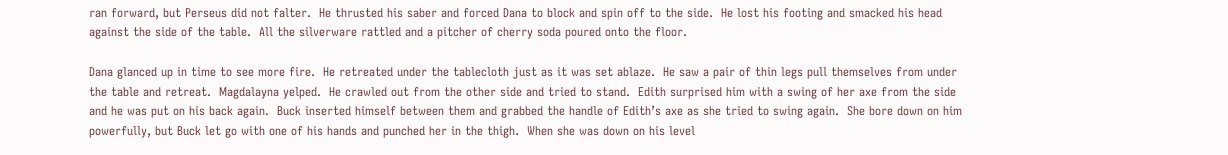ran forward, but Perseus did not falter.  He thrusted his saber and forced Dana to block and spin off to the side.  He lost his footing and smacked his head against the side of the table.  All the silverware rattled and a pitcher of cherry soda poured onto the floor.

Dana glanced up in time to see more fire.  He retreated under the tablecloth just as it was set ablaze.  He saw a pair of thin legs pull themselves from under the table and retreat.  Magdalayna yelped.  He crawled out from the other side and tried to stand.  Edith surprised him with a swing of her axe from the side and he was put on his back again.  Buck inserted himself between them and grabbed the handle of Edith’s axe as she tried to swing again.  She bore down on him powerfully, but Buck let go with one of his hands and punched her in the thigh.  When she was down on his level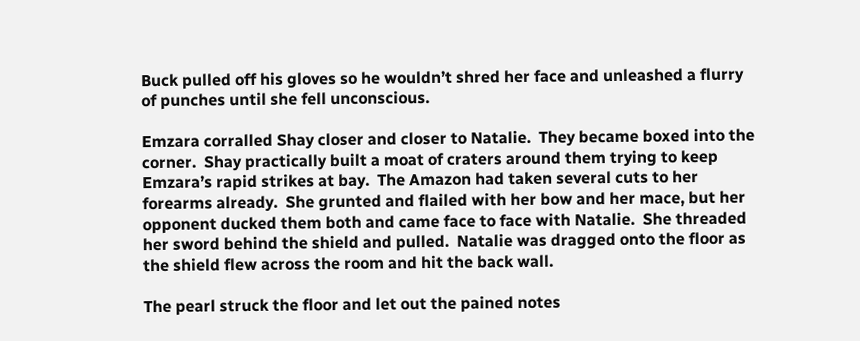Buck pulled off his gloves so he wouldn’t shred her face and unleashed a flurry of punches until she fell unconscious.

Emzara corralled Shay closer and closer to Natalie.  They became boxed into the corner.  Shay practically built a moat of craters around them trying to keep Emzara’s rapid strikes at bay.  The Amazon had taken several cuts to her forearms already.  She grunted and flailed with her bow and her mace, but her opponent ducked them both and came face to face with Natalie.  She threaded her sword behind the shield and pulled.  Natalie was dragged onto the floor as the shield flew across the room and hit the back wall.

The pearl struck the floor and let out the pained notes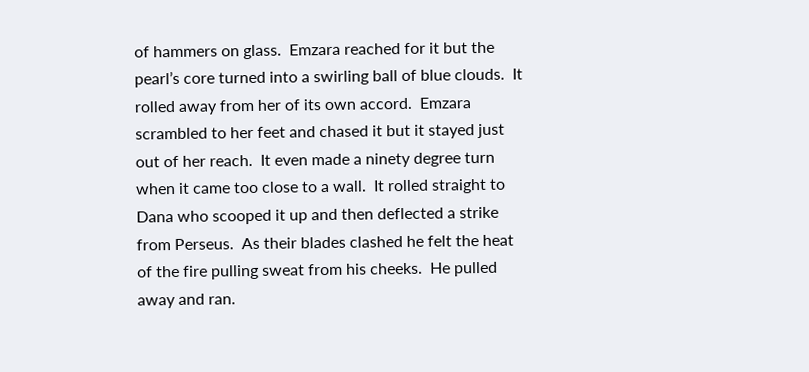of hammers on glass.  Emzara reached for it but the pearl’s core turned into a swirling ball of blue clouds.  It rolled away from her of its own accord.  Emzara scrambled to her feet and chased it but it stayed just out of her reach.  It even made a ninety degree turn when it came too close to a wall.  It rolled straight to Dana who scooped it up and then deflected a strike from Perseus.  As their blades clashed he felt the heat of the fire pulling sweat from his cheeks.  He pulled away and ran.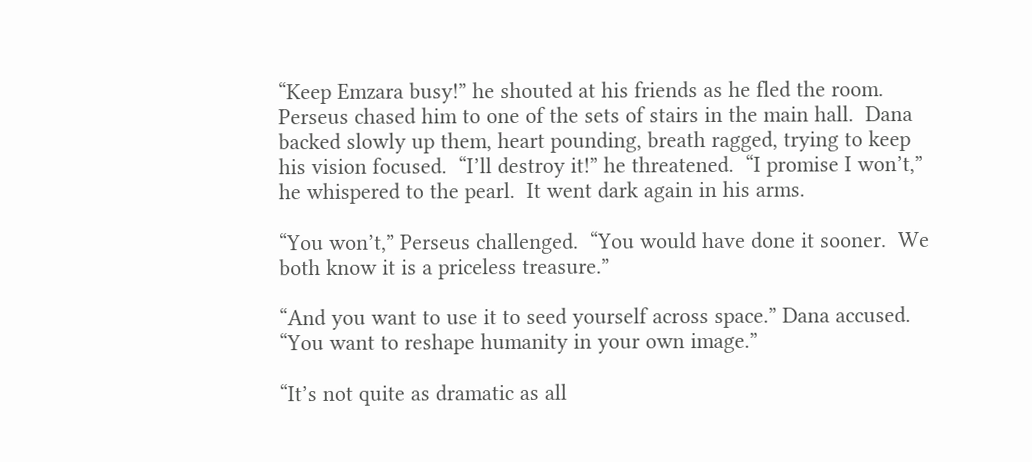“Keep Emzara busy!” he shouted at his friends as he fled the room.  Perseus chased him to one of the sets of stairs in the main hall.  Dana backed slowly up them, heart pounding, breath ragged, trying to keep his vision focused.  “I’ll destroy it!” he threatened.  “I promise I won’t,” he whispered to the pearl.  It went dark again in his arms.

“You won’t,” Perseus challenged.  “You would have done it sooner.  We both know it is a priceless treasure.”

“And you want to use it to seed yourself across space.” Dana accused.  “You want to reshape humanity in your own image.”

“It’s not quite as dramatic as all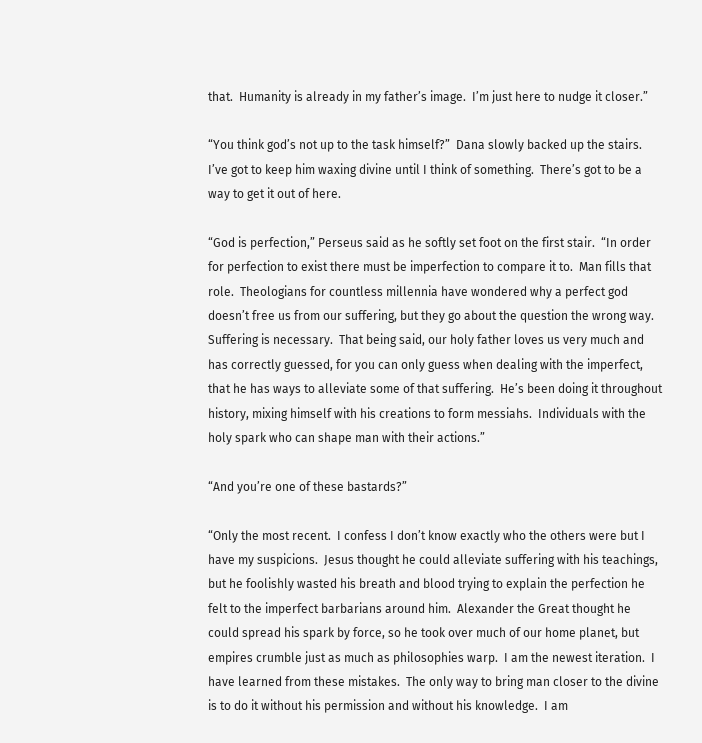that.  Humanity is already in my father’s image.  I’m just here to nudge it closer.”

“You think god’s not up to the task himself?”  Dana slowly backed up the stairs.  I’ve got to keep him waxing divine until I think of something.  There’s got to be a way to get it out of here.

“God is perfection,” Perseus said as he softly set foot on the first stair.  “In order for perfection to exist there must be imperfection to compare it to.  Man fills that role.  Theologians for countless millennia have wondered why a perfect god doesn’t free us from our suffering, but they go about the question the wrong way.  Suffering is necessary.  That being said, our holy father loves us very much and has correctly guessed, for you can only guess when dealing with the imperfect, that he has ways to alleviate some of that suffering.  He’s been doing it throughout history, mixing himself with his creations to form messiahs.  Individuals with the holy spark who can shape man with their actions.”

“And you’re one of these bastards?”

“Only the most recent.  I confess I don’t know exactly who the others were but I have my suspicions.  Jesus thought he could alleviate suffering with his teachings, but he foolishly wasted his breath and blood trying to explain the perfection he felt to the imperfect barbarians around him.  Alexander the Great thought he could spread his spark by force, so he took over much of our home planet, but empires crumble just as much as philosophies warp.  I am the newest iteration.  I have learned from these mistakes.  The only way to bring man closer to the divine is to do it without his permission and without his knowledge.  I am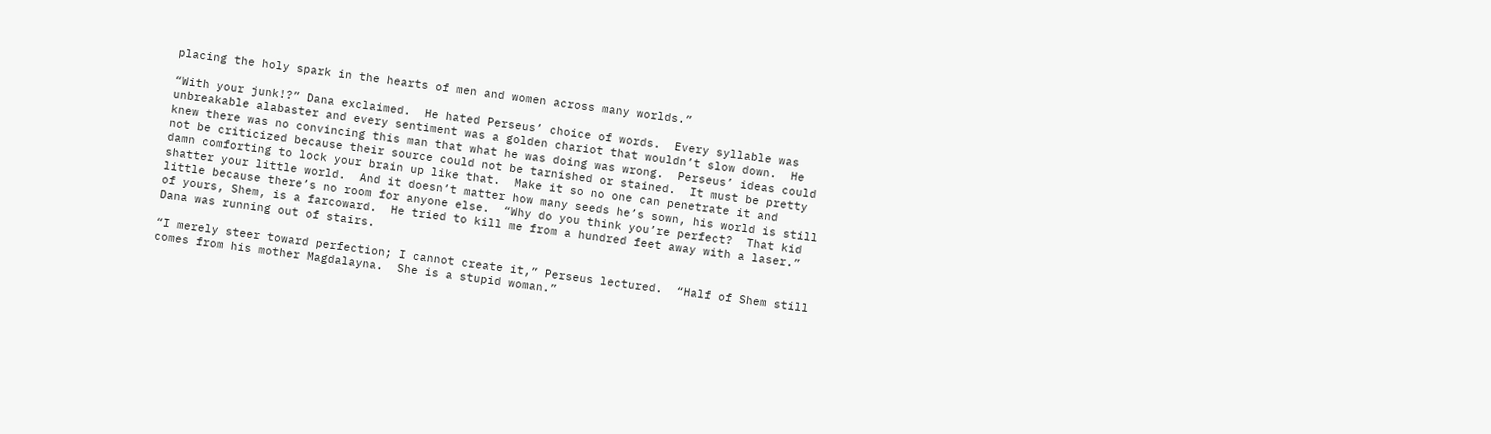placing the holy spark in the hearts of men and women across many worlds.”

“With your junk!?” Dana exclaimed.  He hated Perseus’ choice of words.  Every syllable was unbreakable alabaster and every sentiment was a golden chariot that wouldn’t slow down.  He knew there was no convincing this man that what he was doing was wrong.  Perseus’ ideas could not be criticized because their source could not be tarnished or stained.  It must be pretty damn comforting to lock your brain up like that.  Make it so no one can penetrate it and shatter your little world.  And it doesn’t matter how many seeds he’s sown, his world is still little because there’s no room for anyone else.  “Why do you think you’re perfect?  That kid of yours, Shem, is a farcoward.  He tried to kill me from a hundred feet away with a laser.”  Dana was running out of stairs.

“I merely steer toward perfection; I cannot create it,” Perseus lectured.  “Half of Shem still comes from his mother Magdalayna.  She is a stupid woman.”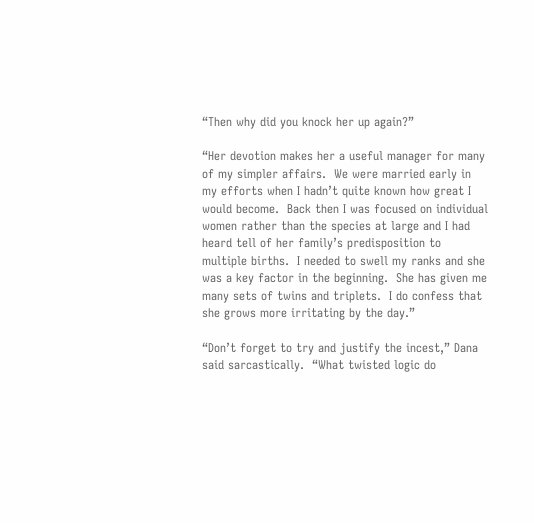“Then why did you knock her up again?”

“Her devotion makes her a useful manager for many of my simpler affairs.  We were married early in my efforts when I hadn’t quite known how great I would become.  Back then I was focused on individual women rather than the species at large and I had heard tell of her family’s predisposition to multiple births.  I needed to swell my ranks and she was a key factor in the beginning.  She has given me many sets of twins and triplets.  I do confess that she grows more irritating by the day.”

“Don’t forget to try and justify the incest,” Dana said sarcastically.  “What twisted logic do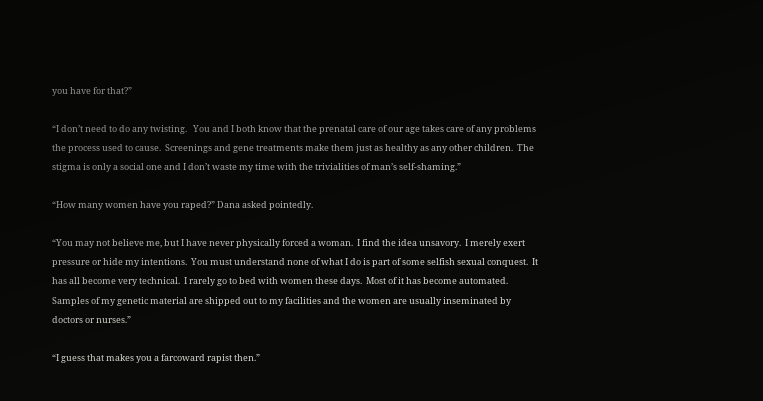you have for that?”

“I don’t need to do any twisting.   You and I both know that the prenatal care of our age takes care of any problems the process used to cause.  Screenings and gene treatments make them just as healthy as any other children.  The stigma is only a social one and I don’t waste my time with the trivialities of man’s self-shaming.”

“How many women have you raped?” Dana asked pointedly.

“You may not believe me, but I have never physically forced a woman.  I find the idea unsavory.  I merely exert pressure or hide my intentions.  You must understand none of what I do is part of some selfish sexual conquest.  It has all become very technical.  I rarely go to bed with women these days.  Most of it has become automated.  Samples of my genetic material are shipped out to my facilities and the women are usually inseminated by doctors or nurses.”

“I guess that makes you a farcoward rapist then.”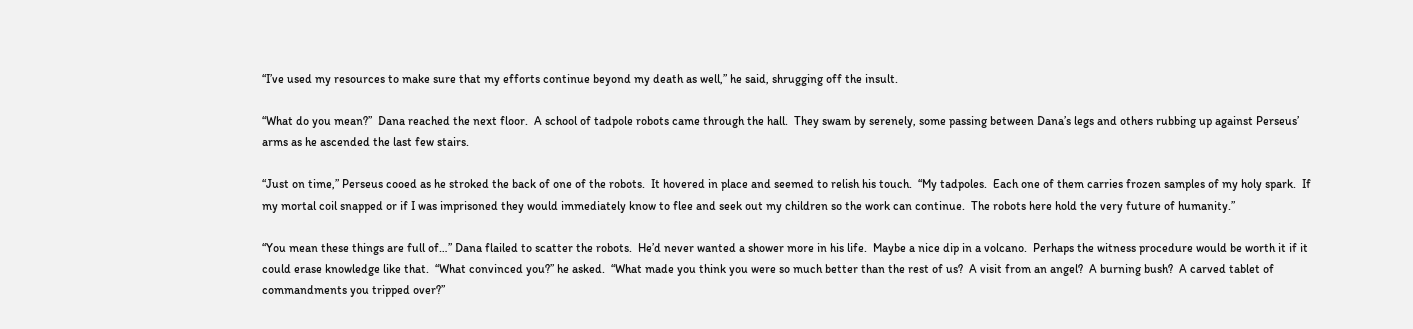“I’ve used my resources to make sure that my efforts continue beyond my death as well,” he said, shrugging off the insult.

“What do you mean?”  Dana reached the next floor.  A school of tadpole robots came through the hall.  They swam by serenely, some passing between Dana’s legs and others rubbing up against Perseus’ arms as he ascended the last few stairs.

“Just on time,” Perseus cooed as he stroked the back of one of the robots.  It hovered in place and seemed to relish his touch.  “My tadpoles.  Each one of them carries frozen samples of my holy spark.  If my mortal coil snapped or if I was imprisoned they would immediately know to flee and seek out my children so the work can continue.  The robots here hold the very future of humanity.”

“You mean these things are full of…” Dana flailed to scatter the robots.  He’d never wanted a shower more in his life.  Maybe a nice dip in a volcano.  Perhaps the witness procedure would be worth it if it could erase knowledge like that.  “What convinced you?” he asked.  “What made you think you were so much better than the rest of us?  A visit from an angel?  A burning bush?  A carved tablet of commandments you tripped over?”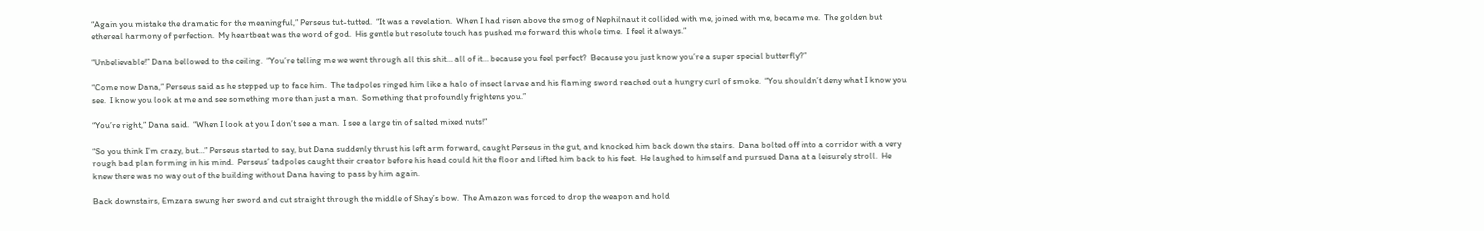“Again you mistake the dramatic for the meaningful,” Perseus tut-tutted.  “It was a revelation.  When I had risen above the smog of Nephilnaut it collided with me, joined with me, became me.  The golden but ethereal harmony of perfection.  My heartbeat was the word of god.  His gentle but resolute touch has pushed me forward this whole time.  I feel it always.”

“Unbelievable!” Dana bellowed to the ceiling.  “You’re telling me we went through all this shit… all of it… because you feel perfect?  Because you just know you’re a super special butterfly?”

“Come now Dana,” Perseus said as he stepped up to face him.  The tadpoles ringed him like a halo of insect larvae and his flaming sword reached out a hungry curl of smoke.  “You shouldn’t deny what I know you see.  I know you look at me and see something more than just a man.  Something that profoundly frightens you.”

“You’re right,” Dana said.  “When I look at you I don’t see a man.  I see a large tin of salted mixed nuts!”

“So you think I’m crazy, but…” Perseus started to say, but Dana suddenly thrust his left arm forward, caught Perseus in the gut, and knocked him back down the stairs.  Dana bolted off into a corridor with a very rough bad plan forming in his mind.  Perseus’ tadpoles caught their creator before his head could hit the floor and lifted him back to his feet.  He laughed to himself and pursued Dana at a leisurely stroll.  He knew there was no way out of the building without Dana having to pass by him again.

Back downstairs, Emzara swung her sword and cut straight through the middle of Shay’s bow.  The Amazon was forced to drop the weapon and hold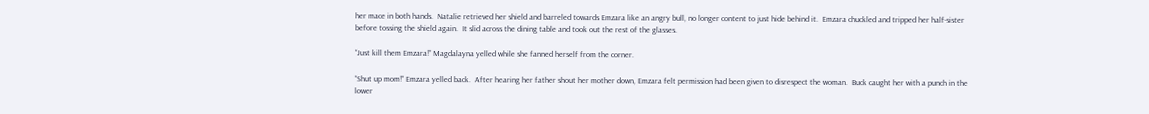her mace in both hands.  Natalie retrieved her shield and barreled towards Emzara like an angry bull, no longer content to just hide behind it.  Emzara chuckled and tripped her half-sister before tossing the shield again.  It slid across the dining table and took out the rest of the glasses.

“Just kill them Emzara!” Magdalayna yelled while she fanned herself from the corner.

“Shut up mom!” Emzara yelled back.  After hearing her father shout her mother down, Emzara felt permission had been given to disrespect the woman.  Buck caught her with a punch in the lower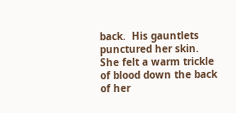back.  His gauntlets punctured her skin.  She felt a warm trickle of blood down the back of her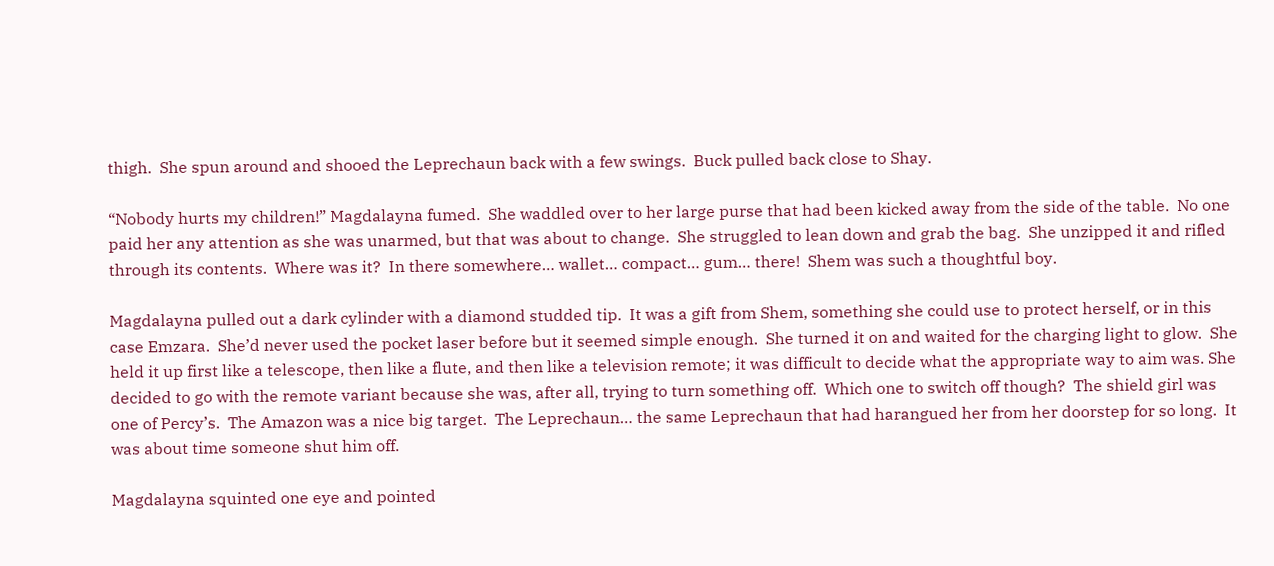thigh.  She spun around and shooed the Leprechaun back with a few swings.  Buck pulled back close to Shay.

“Nobody hurts my children!” Magdalayna fumed.  She waddled over to her large purse that had been kicked away from the side of the table.  No one paid her any attention as she was unarmed, but that was about to change.  She struggled to lean down and grab the bag.  She unzipped it and rifled through its contents.  Where was it?  In there somewhere… wallet… compact… gum… there!  Shem was such a thoughtful boy.

Magdalayna pulled out a dark cylinder with a diamond studded tip.  It was a gift from Shem, something she could use to protect herself, or in this case Emzara.  She’d never used the pocket laser before but it seemed simple enough.  She turned it on and waited for the charging light to glow.  She held it up first like a telescope, then like a flute, and then like a television remote; it was difficult to decide what the appropriate way to aim was. She decided to go with the remote variant because she was, after all, trying to turn something off.  Which one to switch off though?  The shield girl was one of Percy’s.  The Amazon was a nice big target.  The Leprechaun… the same Leprechaun that had harangued her from her doorstep for so long.  It was about time someone shut him off.

Magdalayna squinted one eye and pointed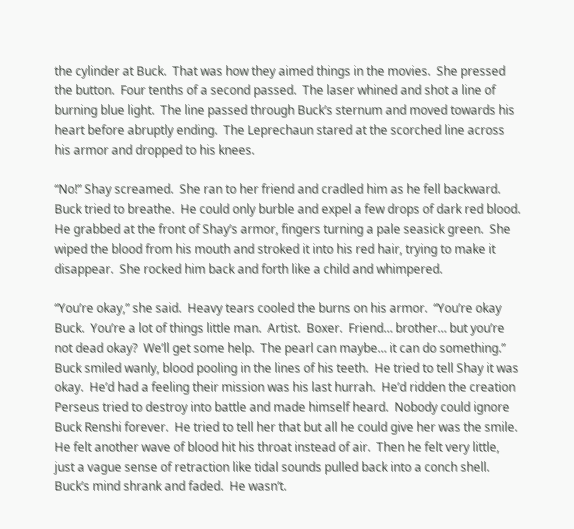the cylinder at Buck.  That was how they aimed things in the movies.  She pressed the button.  Four tenths of a second passed.  The laser whined and shot a line of burning blue light.  The line passed through Buck’s sternum and moved towards his heart before abruptly ending.  The Leprechaun stared at the scorched line across his armor and dropped to his knees.

“No!” Shay screamed.  She ran to her friend and cradled him as he fell backward.  Buck tried to breathe.  He could only burble and expel a few drops of dark red blood.  He grabbed at the front of Shay’s armor, fingers turning a pale seasick green.  She wiped the blood from his mouth and stroked it into his red hair, trying to make it disappear.  She rocked him back and forth like a child and whimpered.

“You’re okay,” she said.  Heavy tears cooled the burns on his armor.  “You’re okay Buck.  You’re a lot of things little man.  Artist.  Boxer.  Friend… brother… but you’re not dead okay?  We’ll get some help.  The pearl can maybe… it can do something.”  Buck smiled wanly, blood pooling in the lines of his teeth.  He tried to tell Shay it was okay.  He’d had a feeling their mission was his last hurrah.  He’d ridden the creation Perseus tried to destroy into battle and made himself heard.  Nobody could ignore Buck Renshi forever.  He tried to tell her that but all he could give her was the smile.  He felt another wave of blood hit his throat instead of air.  Then he felt very little, just a vague sense of retraction like tidal sounds pulled back into a conch shell.  Buck’s mind shrank and faded.  He wasn’t.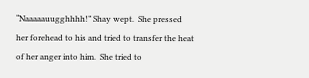“Naaaaauugghhhh!” Shay wept.  She pressed her forehead to his and tried to transfer the heat of her anger into him.  She tried to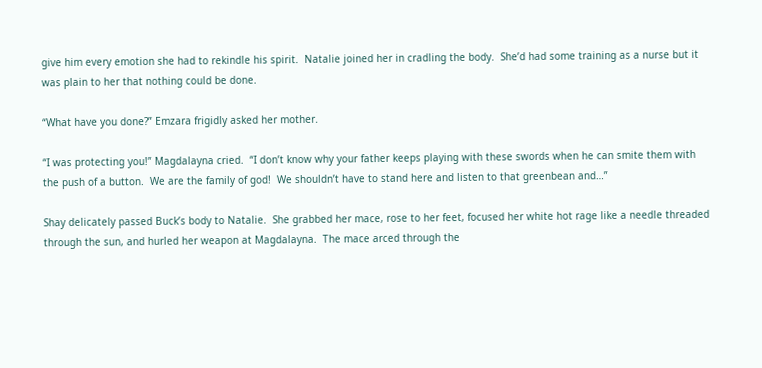give him every emotion she had to rekindle his spirit.  Natalie joined her in cradling the body.  She’d had some training as a nurse but it was plain to her that nothing could be done.

“What have you done?” Emzara frigidly asked her mother.

“I was protecting you!” Magdalayna cried.  “I don’t know why your father keeps playing with these swords when he can smite them with the push of a button.  We are the family of god!  We shouldn’t have to stand here and listen to that greenbean and…”

Shay delicately passed Buck’s body to Natalie.  She grabbed her mace, rose to her feet, focused her white hot rage like a needle threaded through the sun, and hurled her weapon at Magdalayna.  The mace arced through the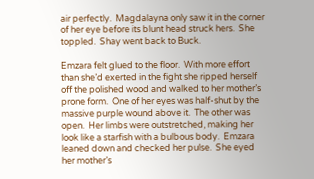air perfectly.  Magdalayna only saw it in the corner of her eye before its blunt head struck hers.  She toppled.  Shay went back to Buck.

Emzara felt glued to the floor.  With more effort than she’d exerted in the fight she ripped herself off the polished wood and walked to her mother’s prone form.  One of her eyes was half-shut by the massive purple wound above it.  The other was open.  Her limbs were outstretched, making her look like a starfish with a bulbous body.  Emzara leaned down and checked her pulse.  She eyed her mother’s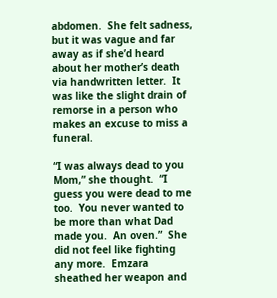abdomen.  She felt sadness, but it was vague and far away as if she’d heard about her mother’s death via handwritten letter.  It was like the slight drain of remorse in a person who makes an excuse to miss a funeral.

“I was always dead to you Mom,” she thought.  “I guess you were dead to me too.  You never wanted to be more than what Dad made you.  An oven.”  She did not feel like fighting any more.  Emzara sheathed her weapon and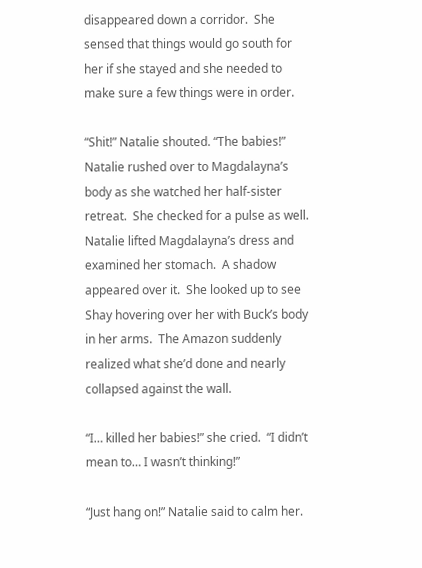disappeared down a corridor.  She sensed that things would go south for her if she stayed and she needed to make sure a few things were in order.

“Shit!” Natalie shouted. “The babies!” Natalie rushed over to Magdalayna’s body as she watched her half-sister retreat.  She checked for a pulse as well. Natalie lifted Magdalayna’s dress and examined her stomach.  A shadow appeared over it.  She looked up to see Shay hovering over her with Buck’s body in her arms.  The Amazon suddenly realized what she’d done and nearly collapsed against the wall.

“I… killed her babies!” she cried.  “I didn’t mean to… I wasn’t thinking!”

“Just hang on!” Natalie said to calm her.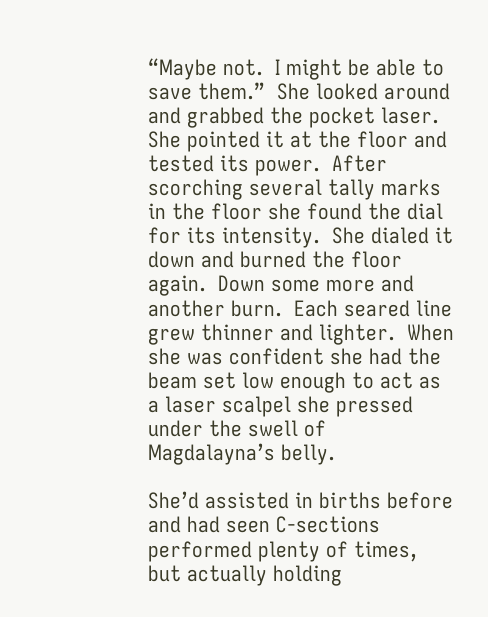“Maybe not.  I might be able to save them.”  She looked around and grabbed the pocket laser.  She pointed it at the floor and tested its power.  After scorching several tally marks in the floor she found the dial for its intensity.  She dialed it down and burned the floor again.  Down some more and another burn.  Each seared line grew thinner and lighter.  When she was confident she had the beam set low enough to act as a laser scalpel she pressed under the swell of Magdalayna’s belly.

She’d assisted in births before and had seen C-sections performed plenty of times, but actually holding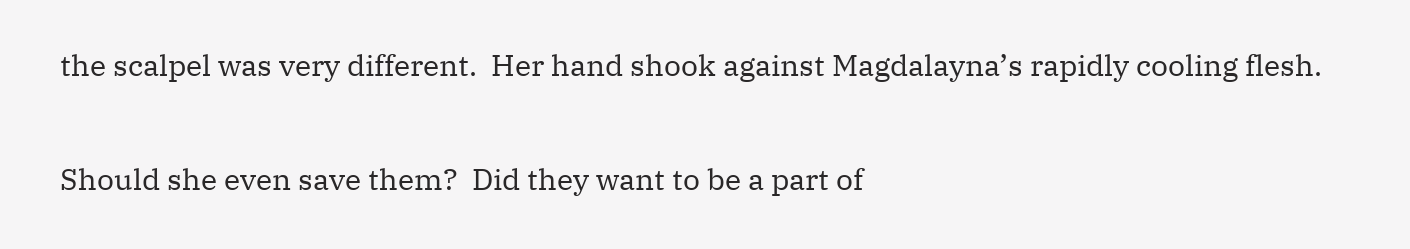the scalpel was very different.  Her hand shook against Magdalayna’s rapidly cooling flesh.

Should she even save them?  Did they want to be a part of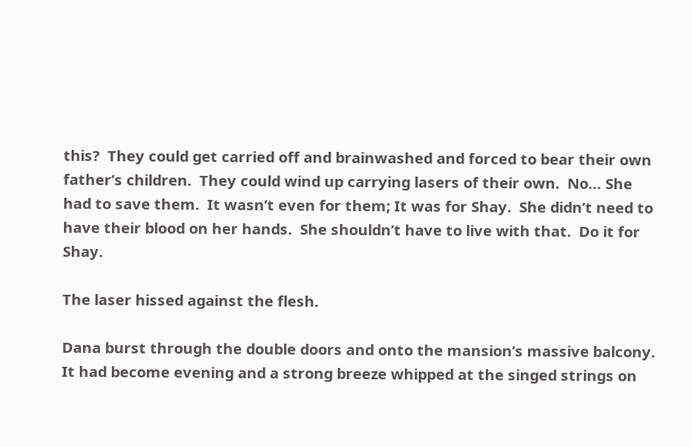this?  They could get carried off and brainwashed and forced to bear their own father’s children.  They could wind up carrying lasers of their own.  No… She had to save them.  It wasn’t even for them; It was for Shay.  She didn’t need to have their blood on her hands.  She shouldn’t have to live with that.  Do it for Shay.

The laser hissed against the flesh.

Dana burst through the double doors and onto the mansion’s massive balcony.  It had become evening and a strong breeze whipped at the singed strings on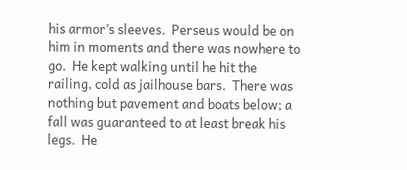his armor’s sleeves.  Perseus would be on him in moments and there was nowhere to go.  He kept walking until he hit the railing, cold as jailhouse bars.  There was nothing but pavement and boats below; a fall was guaranteed to at least break his legs.  He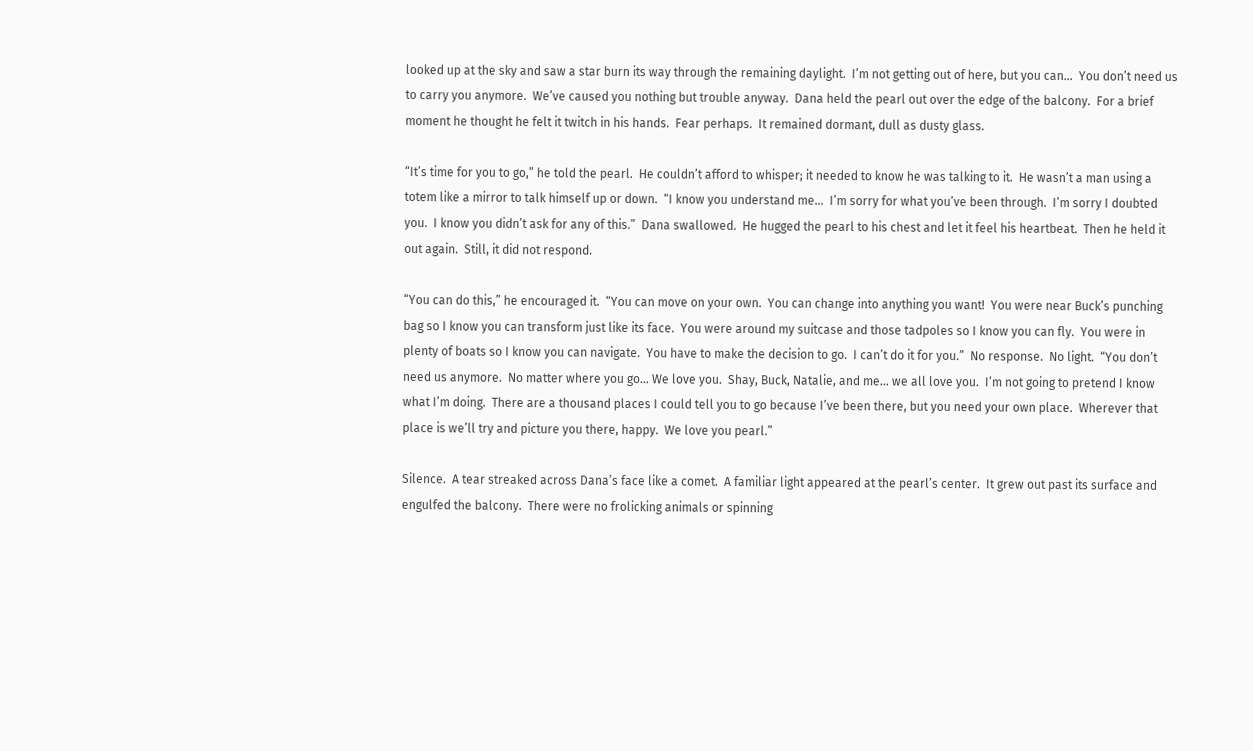looked up at the sky and saw a star burn its way through the remaining daylight.  I’m not getting out of here, but you can…  You don’t need us to carry you anymore.  We’ve caused you nothing but trouble anyway.  Dana held the pearl out over the edge of the balcony.  For a brief moment he thought he felt it twitch in his hands.  Fear perhaps.  It remained dormant, dull as dusty glass.

“It’s time for you to go,” he told the pearl.  He couldn’t afford to whisper; it needed to know he was talking to it.  He wasn’t a man using a totem like a mirror to talk himself up or down.  “I know you understand me…  I’m sorry for what you’ve been through.  I’m sorry I doubted you.  I know you didn’t ask for any of this.”  Dana swallowed.  He hugged the pearl to his chest and let it feel his heartbeat.  Then he held it out again.  Still, it did not respond.

“You can do this,” he encouraged it.  “You can move on your own.  You can change into anything you want!  You were near Buck’s punching bag so I know you can transform just like its face.  You were around my suitcase and those tadpoles so I know you can fly.  You were in plenty of boats so I know you can navigate.  You have to make the decision to go.  I can’t do it for you.”  No response.  No light.  “You don’t need us anymore.  No matter where you go… We love you.  Shay, Buck, Natalie, and me… we all love you.  I’m not going to pretend I know what I’m doing.  There are a thousand places I could tell you to go because I’ve been there, but you need your own place.  Wherever that place is we’ll try and picture you there, happy.  We love you pearl.”

Silence.  A tear streaked across Dana’s face like a comet.  A familiar light appeared at the pearl’s center.  It grew out past its surface and engulfed the balcony.  There were no frolicking animals or spinning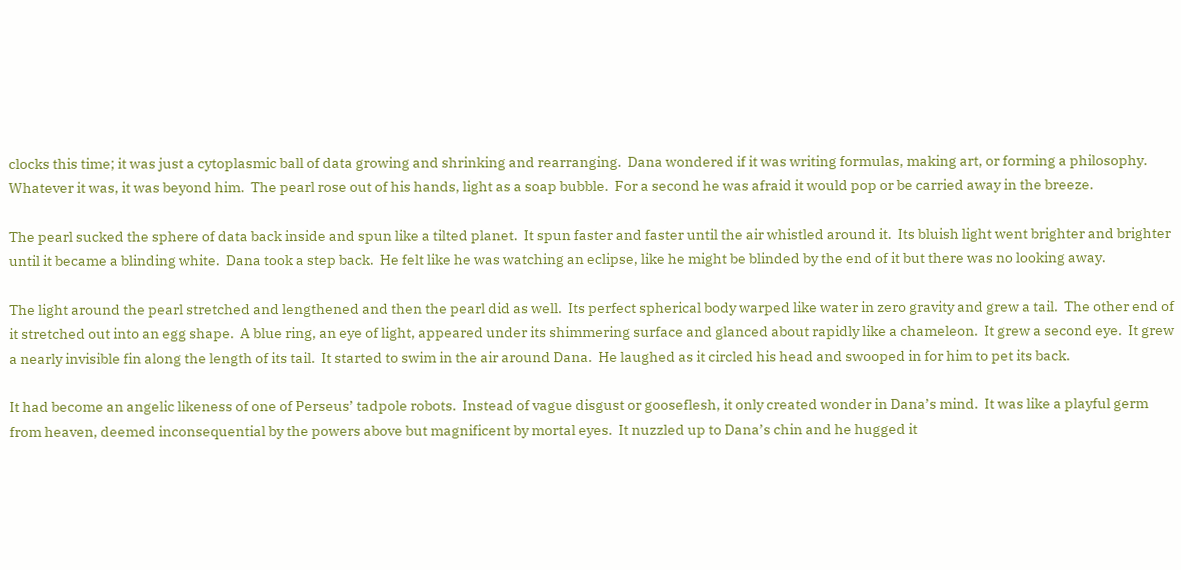clocks this time; it was just a cytoplasmic ball of data growing and shrinking and rearranging.  Dana wondered if it was writing formulas, making art, or forming a philosophy.  Whatever it was, it was beyond him.  The pearl rose out of his hands, light as a soap bubble.  For a second he was afraid it would pop or be carried away in the breeze.

The pearl sucked the sphere of data back inside and spun like a tilted planet.  It spun faster and faster until the air whistled around it.  Its bluish light went brighter and brighter until it became a blinding white.  Dana took a step back.  He felt like he was watching an eclipse, like he might be blinded by the end of it but there was no looking away.

The light around the pearl stretched and lengthened and then the pearl did as well.  Its perfect spherical body warped like water in zero gravity and grew a tail.  The other end of it stretched out into an egg shape.  A blue ring, an eye of light, appeared under its shimmering surface and glanced about rapidly like a chameleon.  It grew a second eye.  It grew a nearly invisible fin along the length of its tail.  It started to swim in the air around Dana.  He laughed as it circled his head and swooped in for him to pet its back.

It had become an angelic likeness of one of Perseus’ tadpole robots.  Instead of vague disgust or gooseflesh, it only created wonder in Dana’s mind.  It was like a playful germ from heaven, deemed inconsequential by the powers above but magnificent by mortal eyes.  It nuzzled up to Dana’s chin and he hugged it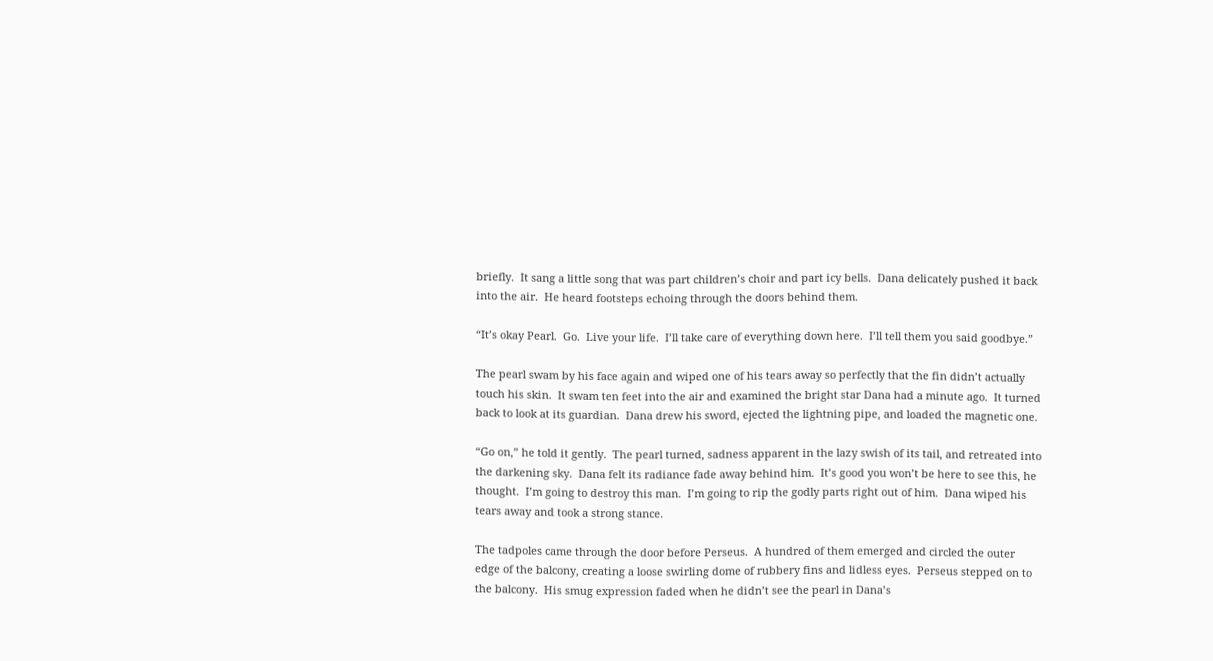briefly.  It sang a little song that was part children’s choir and part icy bells.  Dana delicately pushed it back into the air.  He heard footsteps echoing through the doors behind them.

“It’s okay Pearl.  Go.  Live your life.  I’ll take care of everything down here.  I’ll tell them you said goodbye.”

The pearl swam by his face again and wiped one of his tears away so perfectly that the fin didn’t actually touch his skin.  It swam ten feet into the air and examined the bright star Dana had a minute ago.  It turned back to look at its guardian.  Dana drew his sword, ejected the lightning pipe, and loaded the magnetic one.

“Go on,” he told it gently.  The pearl turned, sadness apparent in the lazy swish of its tail, and retreated into the darkening sky.  Dana felt its radiance fade away behind him.  It’s good you won’t be here to see this, he thought.  I’m going to destroy this man.  I’m going to rip the godly parts right out of him.  Dana wiped his tears away and took a strong stance.

The tadpoles came through the door before Perseus.  A hundred of them emerged and circled the outer edge of the balcony, creating a loose swirling dome of rubbery fins and lidless eyes.  Perseus stepped on to the balcony.  His smug expression faded when he didn’t see the pearl in Dana’s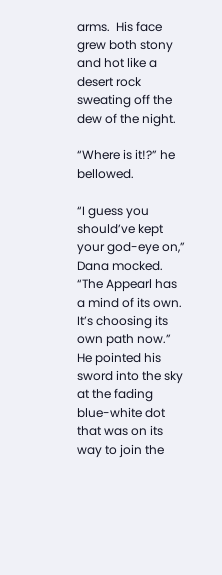arms.  His face grew both stony and hot like a desert rock sweating off the dew of the night.

“Where is it!?” he bellowed.

“I guess you should’ve kept your god-eye on,” Dana mocked.  “The Appearl has a mind of its own.  It’s choosing its own path now.”  He pointed his sword into the sky at the fading blue-white dot that was on its way to join the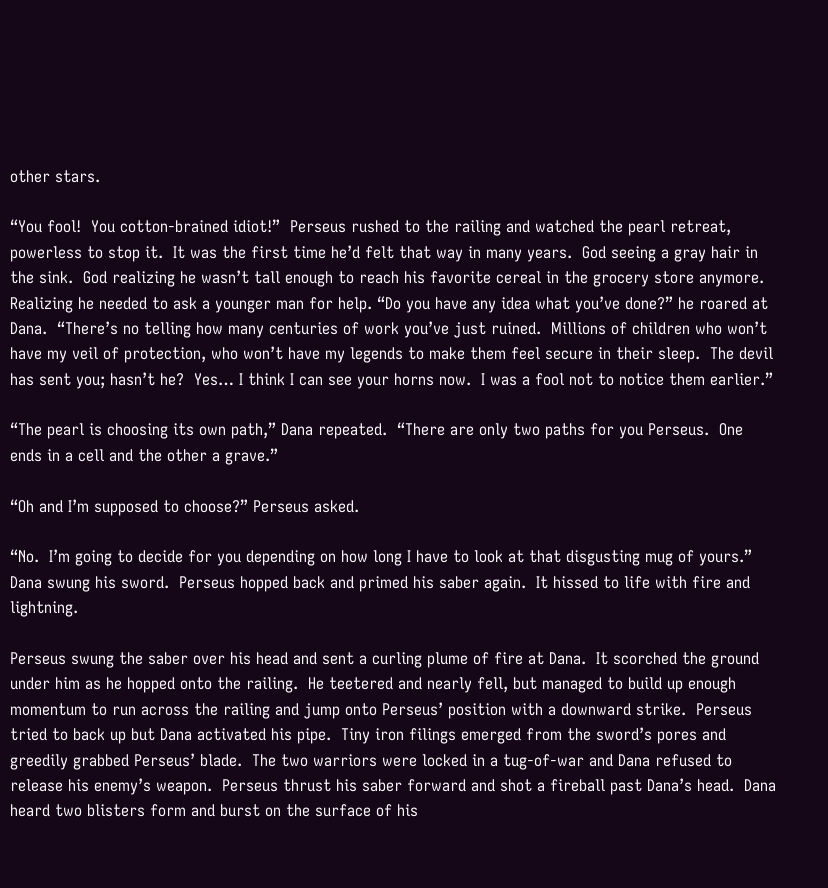other stars.

“You fool!  You cotton-brained idiot!”  Perseus rushed to the railing and watched the pearl retreat, powerless to stop it.  It was the first time he’d felt that way in many years.  God seeing a gray hair in the sink.  God realizing he wasn’t tall enough to reach his favorite cereal in the grocery store anymore.  Realizing he needed to ask a younger man for help. “Do you have any idea what you’ve done?” he roared at Dana.  “There’s no telling how many centuries of work you’ve just ruined.  Millions of children who won’t have my veil of protection, who won’t have my legends to make them feel secure in their sleep.  The devil has sent you; hasn’t he?  Yes… I think I can see your horns now.  I was a fool not to notice them earlier.”

“The pearl is choosing its own path,” Dana repeated.  “There are only two paths for you Perseus.  One ends in a cell and the other a grave.”

“Oh and I’m supposed to choose?” Perseus asked.

“No.  I’m going to decide for you depending on how long I have to look at that disgusting mug of yours.”  Dana swung his sword.  Perseus hopped back and primed his saber again.  It hissed to life with fire and lightning.

Perseus swung the saber over his head and sent a curling plume of fire at Dana.  It scorched the ground under him as he hopped onto the railing.  He teetered and nearly fell, but managed to build up enough momentum to run across the railing and jump onto Perseus’ position with a downward strike.  Perseus tried to back up but Dana activated his pipe.  Tiny iron filings emerged from the sword’s pores and greedily grabbed Perseus’ blade.  The two warriors were locked in a tug-of-war and Dana refused to release his enemy’s weapon.  Perseus thrust his saber forward and shot a fireball past Dana’s head.  Dana heard two blisters form and burst on the surface of his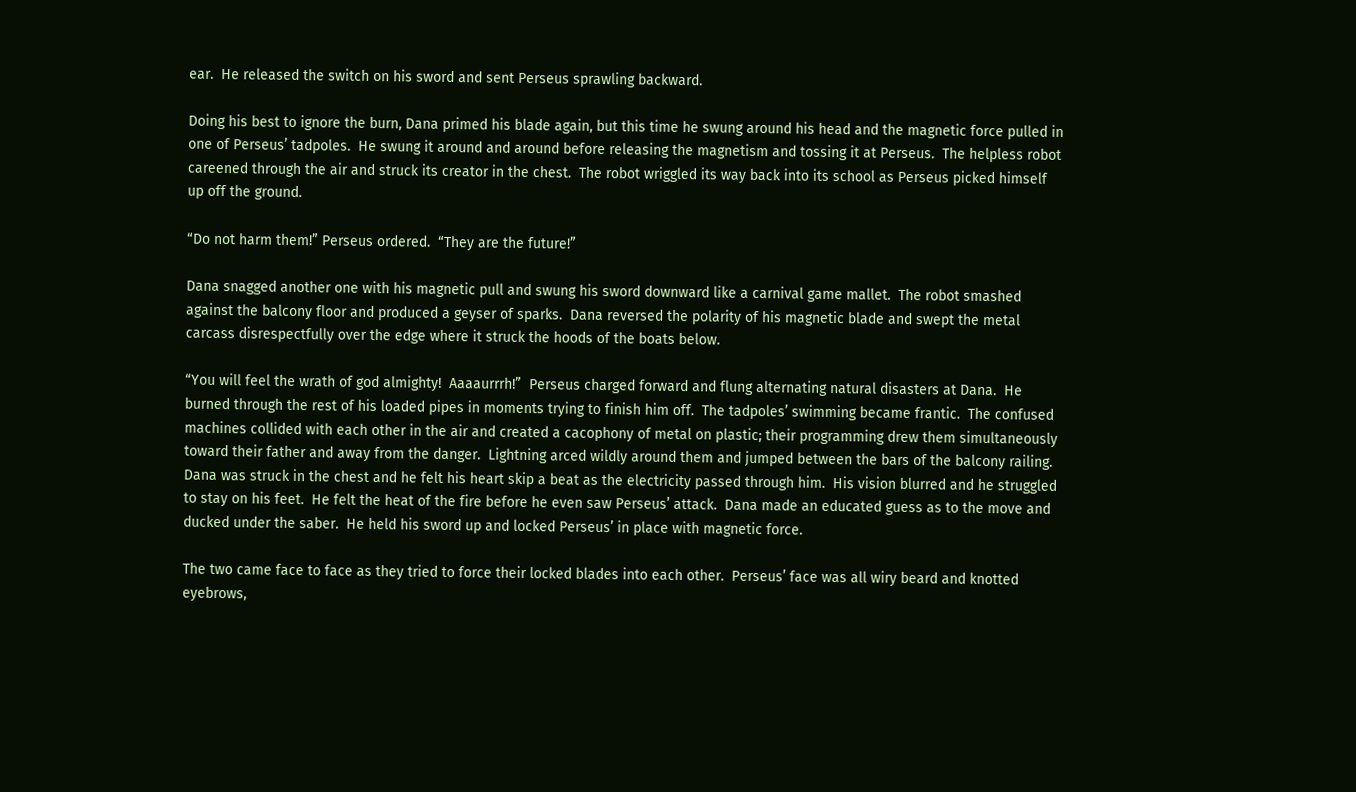ear.  He released the switch on his sword and sent Perseus sprawling backward.

Doing his best to ignore the burn, Dana primed his blade again, but this time he swung around his head and the magnetic force pulled in one of Perseus’ tadpoles.  He swung it around and around before releasing the magnetism and tossing it at Perseus.  The helpless robot careened through the air and struck its creator in the chest.  The robot wriggled its way back into its school as Perseus picked himself up off the ground.

“Do not harm them!” Perseus ordered.  “They are the future!”

Dana snagged another one with his magnetic pull and swung his sword downward like a carnival game mallet.  The robot smashed against the balcony floor and produced a geyser of sparks.  Dana reversed the polarity of his magnetic blade and swept the metal carcass disrespectfully over the edge where it struck the hoods of the boats below.

“You will feel the wrath of god almighty!  Aaaaurrrh!”  Perseus charged forward and flung alternating natural disasters at Dana.  He burned through the rest of his loaded pipes in moments trying to finish him off.  The tadpoles’ swimming became frantic.  The confused machines collided with each other in the air and created a cacophony of metal on plastic; their programming drew them simultaneously toward their father and away from the danger.  Lightning arced wildly around them and jumped between the bars of the balcony railing.  Dana was struck in the chest and he felt his heart skip a beat as the electricity passed through him.  His vision blurred and he struggled to stay on his feet.  He felt the heat of the fire before he even saw Perseus’ attack.  Dana made an educated guess as to the move and ducked under the saber.  He held his sword up and locked Perseus’ in place with magnetic force.

The two came face to face as they tried to force their locked blades into each other.  Perseus’ face was all wiry beard and knotted eyebrows,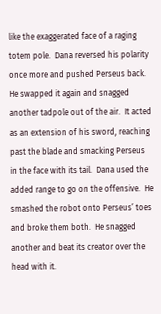like the exaggerated face of a raging totem pole.  Dana reversed his polarity once more and pushed Perseus back.  He swapped it again and snagged another tadpole out of the air.  It acted as an extension of his sword, reaching past the blade and smacking Perseus in the face with its tail.  Dana used the added range to go on the offensive.  He smashed the robot onto Perseus’ toes and broke them both.  He snagged another and beat its creator over the head with it.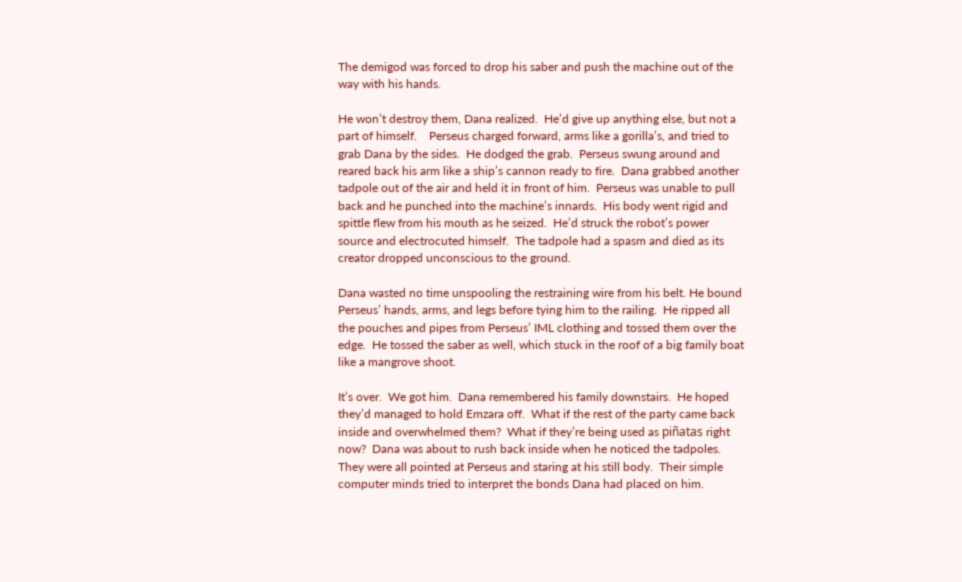The demigod was forced to drop his saber and push the machine out of the way with his hands.

He won’t destroy them, Dana realized.  He’d give up anything else, but not a part of himself.    Perseus charged forward, arms like a gorilla’s, and tried to grab Dana by the sides.  He dodged the grab.  Perseus swung around and reared back his arm like a ship’s cannon ready to fire.  Dana grabbed another tadpole out of the air and held it in front of him.  Perseus was unable to pull back and he punched into the machine’s innards.  His body went rigid and spittle flew from his mouth as he seized.  He’d struck the robot’s power source and electrocuted himself.  The tadpole had a spasm and died as its creator dropped unconscious to the ground.

Dana wasted no time unspooling the restraining wire from his belt. He bound Perseus’ hands, arms, and legs before tying him to the railing.  He ripped all the pouches and pipes from Perseus’ IML clothing and tossed them over the edge.  He tossed the saber as well, which stuck in the roof of a big family boat like a mangrove shoot.

It’s over.  We got him.  Dana remembered his family downstairs.  He hoped they’d managed to hold Emzara off.  What if the rest of the party came back inside and overwhelmed them?  What if they’re being used as piñatas right now?  Dana was about to rush back inside when he noticed the tadpoles.   They were all pointed at Perseus and staring at his still body.  Their simple computer minds tried to interpret the bonds Dana had placed on him.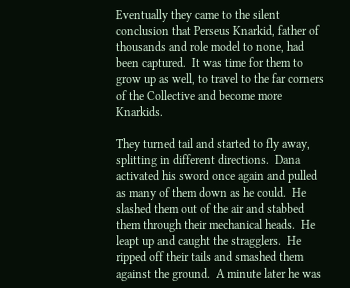Eventually they came to the silent conclusion that Perseus Knarkid, father of thousands and role model to none, had been captured.  It was time for them to grow up as well, to travel to the far corners of the Collective and become more Knarkids.

They turned tail and started to fly away, splitting in different directions.  Dana activated his sword once again and pulled as many of them down as he could.  He slashed them out of the air and stabbed them through their mechanical heads.  He leapt up and caught the stragglers.  He ripped off their tails and smashed them against the ground.  A minute later he was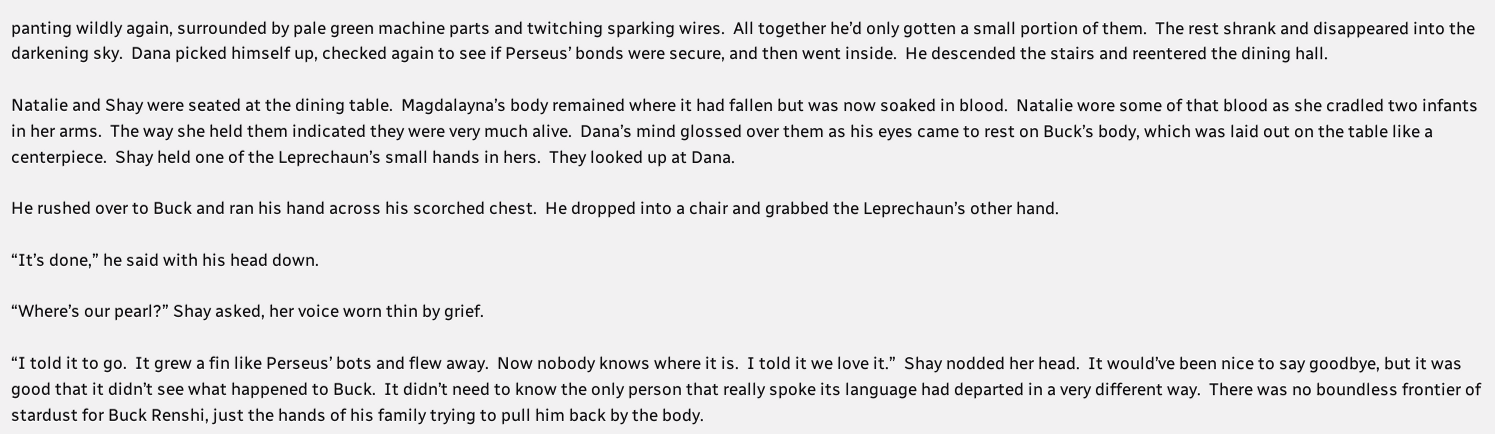panting wildly again, surrounded by pale green machine parts and twitching sparking wires.  All together he’d only gotten a small portion of them.  The rest shrank and disappeared into the darkening sky.  Dana picked himself up, checked again to see if Perseus’ bonds were secure, and then went inside.  He descended the stairs and reentered the dining hall.

Natalie and Shay were seated at the dining table.  Magdalayna’s body remained where it had fallen but was now soaked in blood.  Natalie wore some of that blood as she cradled two infants in her arms.  The way she held them indicated they were very much alive.  Dana’s mind glossed over them as his eyes came to rest on Buck’s body, which was laid out on the table like a centerpiece.  Shay held one of the Leprechaun’s small hands in hers.  They looked up at Dana.

He rushed over to Buck and ran his hand across his scorched chest.  He dropped into a chair and grabbed the Leprechaun’s other hand.

“It’s done,” he said with his head down.

“Where’s our pearl?” Shay asked, her voice worn thin by grief.

“I told it to go.  It grew a fin like Perseus’ bots and flew away.  Now nobody knows where it is.  I told it we love it.”  Shay nodded her head.  It would’ve been nice to say goodbye, but it was good that it didn’t see what happened to Buck.  It didn’t need to know the only person that really spoke its language had departed in a very different way.  There was no boundless frontier of stardust for Buck Renshi, just the hands of his family trying to pull him back by the body.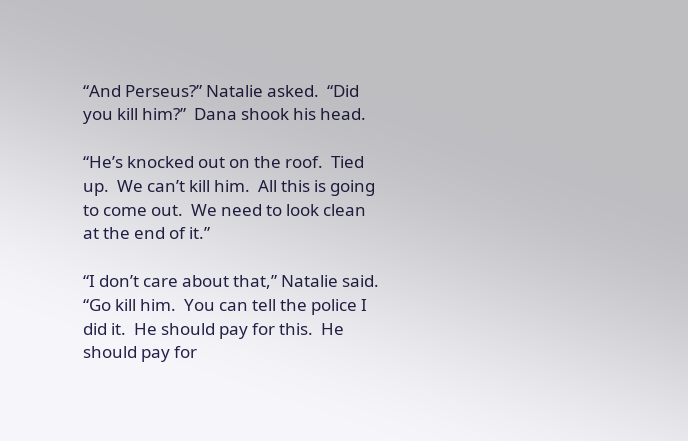“And Perseus?” Natalie asked.  “Did you kill him?”  Dana shook his head.

“He’s knocked out on the roof.  Tied up.  We can’t kill him.  All this is going to come out.  We need to look clean at the end of it.”

“I don’t care about that,” Natalie said.  “Go kill him.  You can tell the police I did it.  He should pay for this.  He should pay for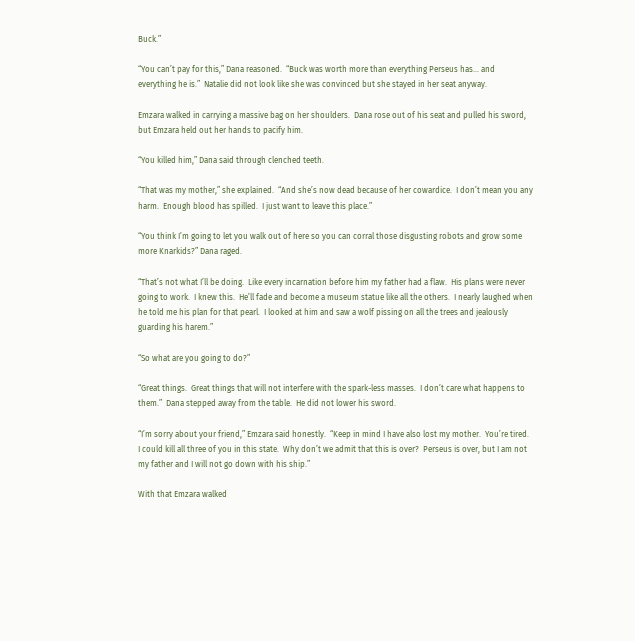Buck.”

“You can’t pay for this,” Dana reasoned.  “Buck was worth more than everything Perseus has… and everything he is.”  Natalie did not look like she was convinced but she stayed in her seat anyway.

Emzara walked in carrying a massive bag on her shoulders.  Dana rose out of his seat and pulled his sword, but Emzara held out her hands to pacify him.

“You killed him,” Dana said through clenched teeth.

“That was my mother,” she explained.  “And she’s now dead because of her cowardice.  I don’t mean you any harm.  Enough blood has spilled.  I just want to leave this place.”

“You think I’m going to let you walk out of here so you can corral those disgusting robots and grow some more Knarkids?” Dana raged.

“That’s not what I’ll be doing.  Like every incarnation before him my father had a flaw.  His plans were never going to work.  I knew this.  He’ll fade and become a museum statue like all the others.  I nearly laughed when he told me his plan for that pearl.  I looked at him and saw a wolf pissing on all the trees and jealously guarding his harem.”

“So what are you going to do?”

“Great things.  Great things that will not interfere with the spark-less masses.  I don’t care what happens to them.”  Dana stepped away from the table.  He did not lower his sword.

“I’m sorry about your friend,” Emzara said honestly.  “Keep in mind I have also lost my mother.  You’re tired.  I could kill all three of you in this state.  Why don’t we admit that this is over?  Perseus is over, but I am not my father and I will not go down with his ship.”

With that Emzara walked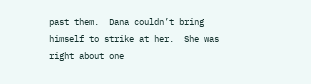past them.  Dana couldn’t bring himself to strike at her.  She was right about one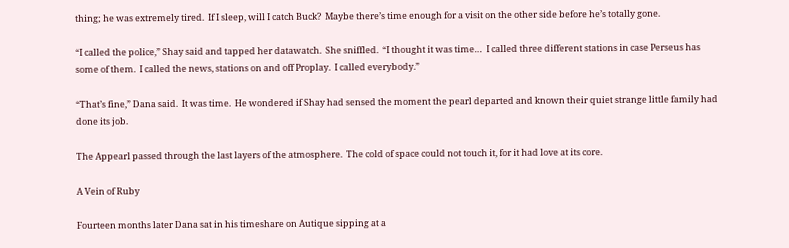thing; he was extremely tired.  If I sleep, will I catch Buck?  Maybe there’s time enough for a visit on the other side before he’s totally gone.

“I called the police,” Shay said and tapped her datawatch.  She sniffled.  “I thought it was time…  I called three different stations in case Perseus has some of them.  I called the news, stations on and off Proplay.  I called everybody.”

“That’s fine,” Dana said.  It was time.  He wondered if Shay had sensed the moment the pearl departed and known their quiet strange little family had done its job.

The Appearl passed through the last layers of the atmosphere.  The cold of space could not touch it, for it had love at its core.

A Vein of Ruby

Fourteen months later Dana sat in his timeshare on Autique sipping at a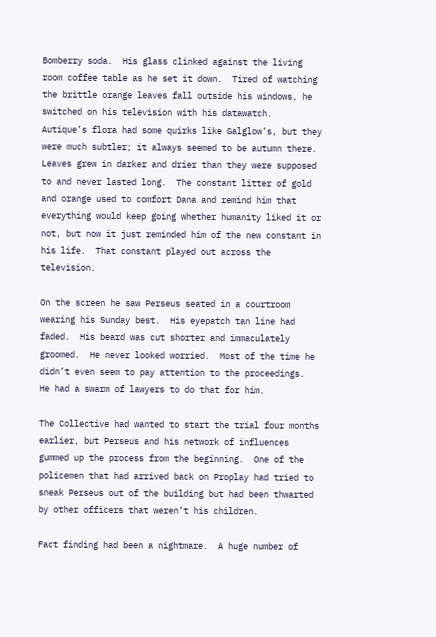Bomberry soda.  His glass clinked against the living room coffee table as he set it down.  Tired of watching the brittle orange leaves fall outside his windows, he switched on his television with his datawatch.  Autique’s flora had some quirks like Galglow’s, but they were much subtler; it always seemed to be autumn there.  Leaves grew in darker and drier than they were supposed to and never lasted long.  The constant litter of gold and orange used to comfort Dana and remind him that everything would keep going whether humanity liked it or not, but now it just reminded him of the new constant in his life.  That constant played out across the television.

On the screen he saw Perseus seated in a courtroom wearing his Sunday best.  His eyepatch tan line had faded.  His beard was cut shorter and immaculately groomed.  He never looked worried.  Most of the time he didn’t even seem to pay attention to the proceedings.  He had a swarm of lawyers to do that for him.

The Collective had wanted to start the trial four months earlier, but Perseus and his network of influences gummed up the process from the beginning.  One of the policemen that had arrived back on Proplay had tried to sneak Perseus out of the building but had been thwarted by other officers that weren’t his children.

Fact finding had been a nightmare.  A huge number of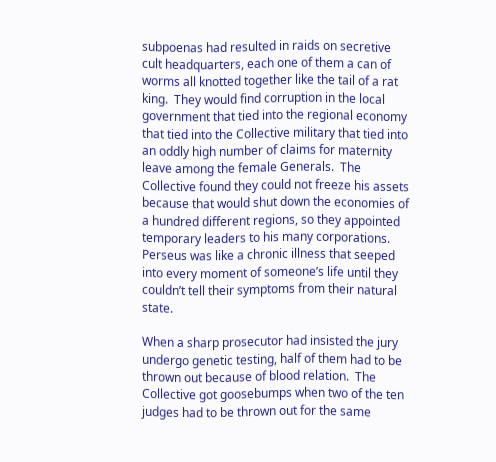subpoenas had resulted in raids on secretive cult headquarters, each one of them a can of worms all knotted together like the tail of a rat king.  They would find corruption in the local government that tied into the regional economy that tied into the Collective military that tied into an oddly high number of claims for maternity leave among the female Generals.  The Collective found they could not freeze his assets because that would shut down the economies of a hundred different regions, so they appointed temporary leaders to his many corporations.  Perseus was like a chronic illness that seeped into every moment of someone’s life until they couldn’t tell their symptoms from their natural state.

When a sharp prosecutor had insisted the jury undergo genetic testing, half of them had to be thrown out because of blood relation.  The Collective got goosebumps when two of the ten judges had to be thrown out for the same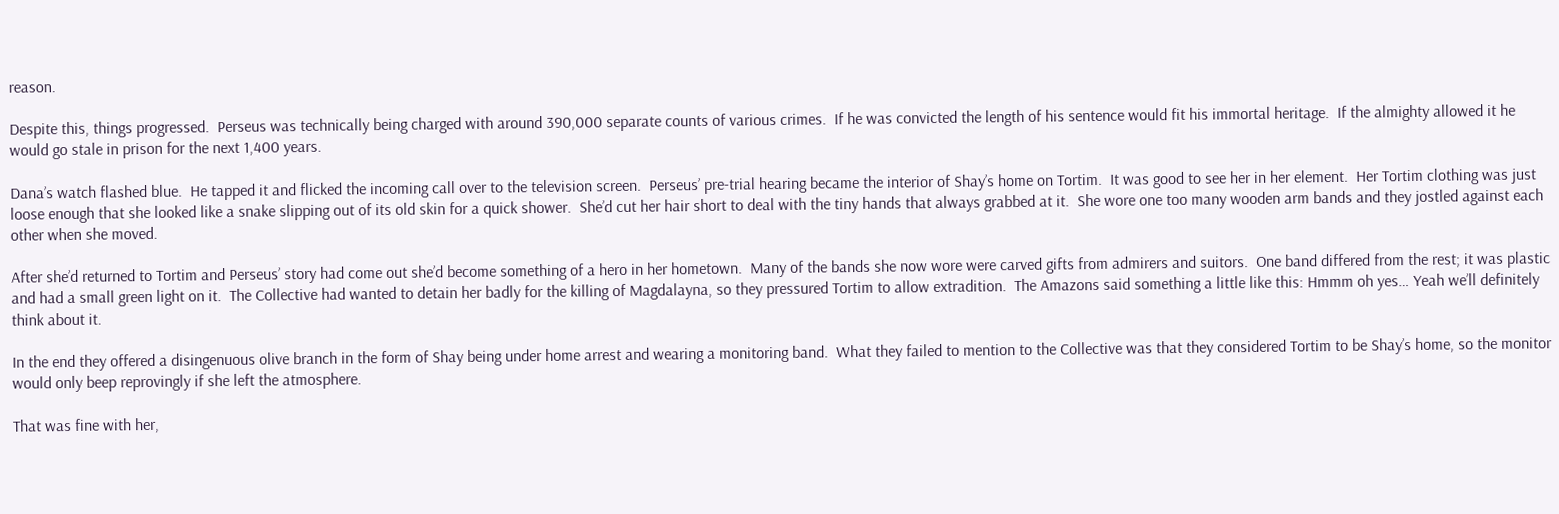reason.

Despite this, things progressed.  Perseus was technically being charged with around 390,000 separate counts of various crimes.  If he was convicted the length of his sentence would fit his immortal heritage.  If the almighty allowed it he would go stale in prison for the next 1,400 years.

Dana’s watch flashed blue.  He tapped it and flicked the incoming call over to the television screen.  Perseus’ pre-trial hearing became the interior of Shay’s home on Tortim.  It was good to see her in her element.  Her Tortim clothing was just loose enough that she looked like a snake slipping out of its old skin for a quick shower.  She’d cut her hair short to deal with the tiny hands that always grabbed at it.  She wore one too many wooden arm bands and they jostled against each other when she moved.

After she’d returned to Tortim and Perseus’ story had come out she’d become something of a hero in her hometown.  Many of the bands she now wore were carved gifts from admirers and suitors.  One band differed from the rest; it was plastic and had a small green light on it.  The Collective had wanted to detain her badly for the killing of Magdalayna, so they pressured Tortim to allow extradition.  The Amazons said something a little like this: Hmmm oh yes… Yeah we’ll definitely think about it.

In the end they offered a disingenuous olive branch in the form of Shay being under home arrest and wearing a monitoring band.  What they failed to mention to the Collective was that they considered Tortim to be Shay’s home, so the monitor would only beep reprovingly if she left the atmosphere.

That was fine with her,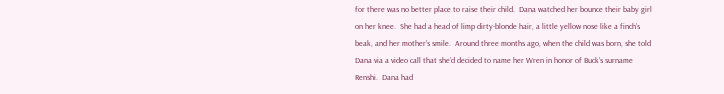for there was no better place to raise their child.  Dana watched her bounce their baby girl on her knee.  She had a head of limp dirty-blonde hair, a little yellow nose like a finch’s beak, and her mother’s smile.  Around three months ago, when the child was born, she told Dana via a video call that she’d decided to name her Wren in honor of Buck’s surname Renshi.  Dana had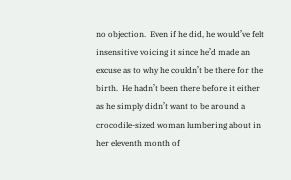no objection.  Even if he did, he would’ve felt insensitive voicing it since he’d made an excuse as to why he couldn’t be there for the birth.  He hadn’t been there before it either as he simply didn’t want to be around a crocodile-sized woman lumbering about in her eleventh month of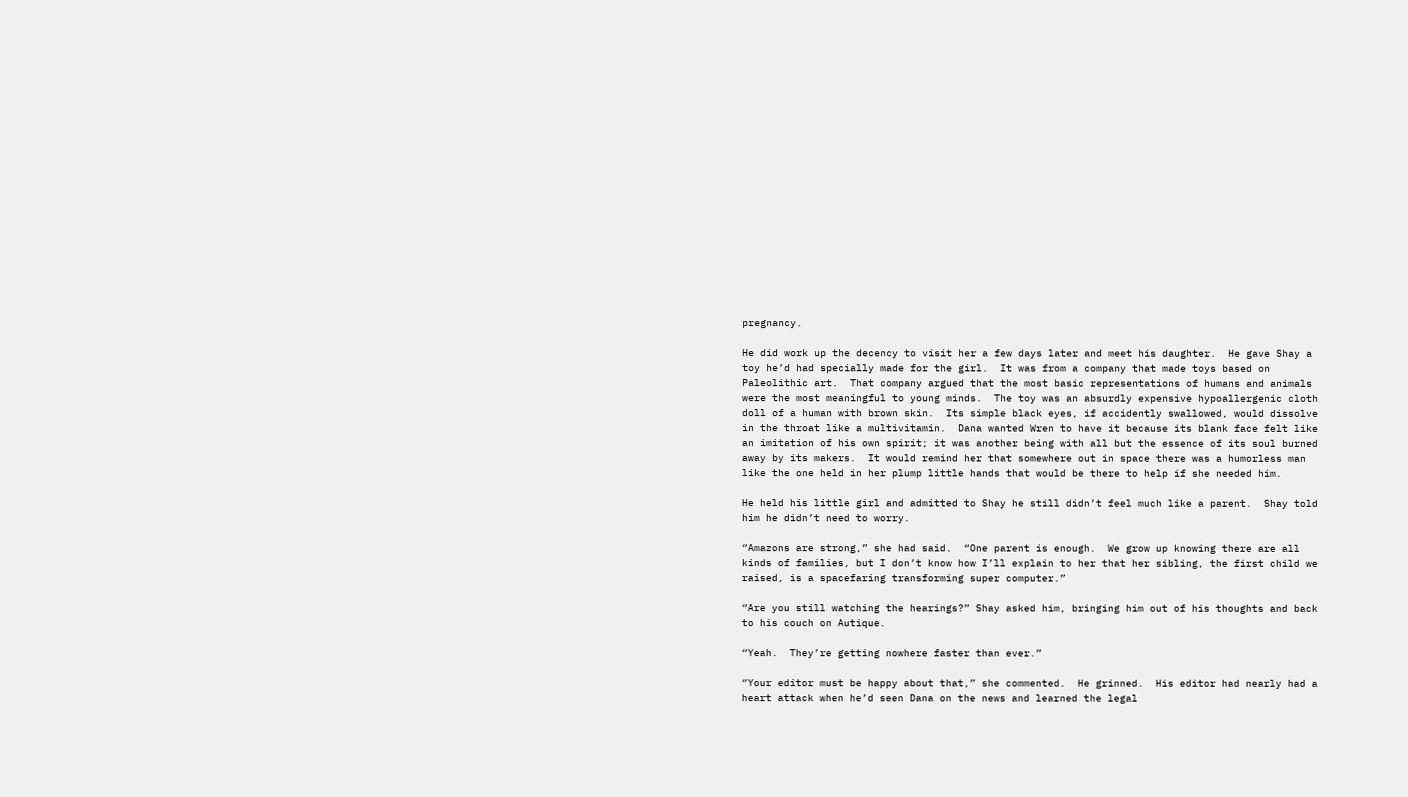pregnancy.

He did work up the decency to visit her a few days later and meet his daughter.  He gave Shay a toy he’d had specially made for the girl.  It was from a company that made toys based on Paleolithic art.  That company argued that the most basic representations of humans and animals were the most meaningful to young minds.  The toy was an absurdly expensive hypoallergenic cloth doll of a human with brown skin.  Its simple black eyes, if accidently swallowed, would dissolve in the throat like a multivitamin.  Dana wanted Wren to have it because its blank face felt like an imitation of his own spirit; it was another being with all but the essence of its soul burned away by its makers.  It would remind her that somewhere out in space there was a humorless man like the one held in her plump little hands that would be there to help if she needed him.

He held his little girl and admitted to Shay he still didn’t feel much like a parent.  Shay told him he didn’t need to worry.

“Amazons are strong,” she had said.  “One parent is enough.  We grow up knowing there are all kinds of families, but I don’t know how I’ll explain to her that her sibling, the first child we raised, is a spacefaring transforming super computer.”

“Are you still watching the hearings?” Shay asked him, bringing him out of his thoughts and back to his couch on Autique.

“Yeah.  They’re getting nowhere faster than ever.”

“Your editor must be happy about that,” she commented.  He grinned.  His editor had nearly had a heart attack when he’d seen Dana on the news and learned the legal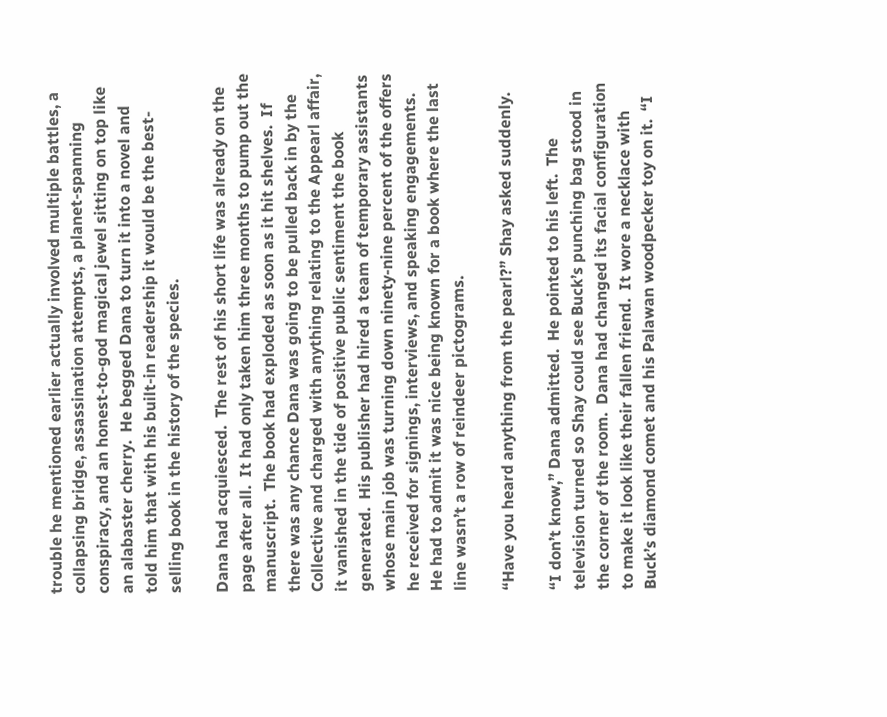trouble he mentioned earlier actually involved multiple battles, a collapsing bridge, assassination attempts, a planet-spanning conspiracy, and an honest-to-god magical jewel sitting on top like an alabaster cherry.  He begged Dana to turn it into a novel and told him that with his built-in readership it would be the best-selling book in the history of the species.

Dana had acquiesced.  The rest of his short life was already on the page after all.  It had only taken him three months to pump out the manuscript.  The book had exploded as soon as it hit shelves.  If there was any chance Dana was going to be pulled back in by the Collective and charged with anything relating to the Appearl affair, it vanished in the tide of positive public sentiment the book generated.  His publisher had hired a team of temporary assistants whose main job was turning down ninety-nine percent of the offers he received for signings, interviews, and speaking engagements.  He had to admit it was nice being known for a book where the last line wasn’t a row of reindeer pictograms.

“Have you heard anything from the pearl?” Shay asked suddenly.

“I don’t know,” Dana admitted.  He pointed to his left.  The television turned so Shay could see Buck’s punching bag stood in the corner of the room.  Dana had changed its facial configuration to make it look like their fallen friend.  It wore a necklace with Buck’s diamond comet and his Palawan woodpecker toy on it.  “I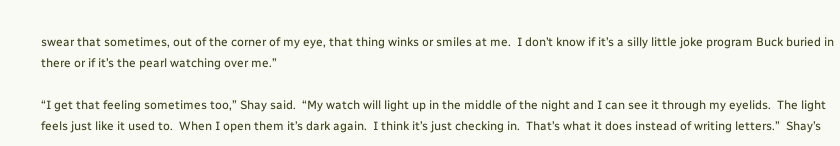swear that sometimes, out of the corner of my eye, that thing winks or smiles at me.  I don’t know if it’s a silly little joke program Buck buried in there or if it’s the pearl watching over me.”

“I get that feeling sometimes too,” Shay said.  “My watch will light up in the middle of the night and I can see it through my eyelids.  The light feels just like it used to.  When I open them it’s dark again.  I think it’s just checking in.  That’s what it does instead of writing letters.”  Shay’s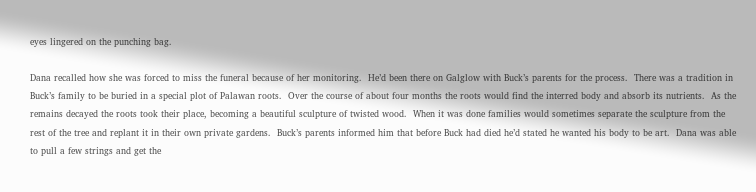eyes lingered on the punching bag.

Dana recalled how she was forced to miss the funeral because of her monitoring.  He’d been there on Galglow with Buck’s parents for the process.  There was a tradition in Buck’s family to be buried in a special plot of Palawan roots.  Over the course of about four months the roots would find the interred body and absorb its nutrients.  As the remains decayed the roots took their place, becoming a beautiful sculpture of twisted wood.  When it was done families would sometimes separate the sculpture from the rest of the tree and replant it in their own private gardens.  Buck’s parents informed him that before Buck had died he’d stated he wanted his body to be art.  Dana was able to pull a few strings and get the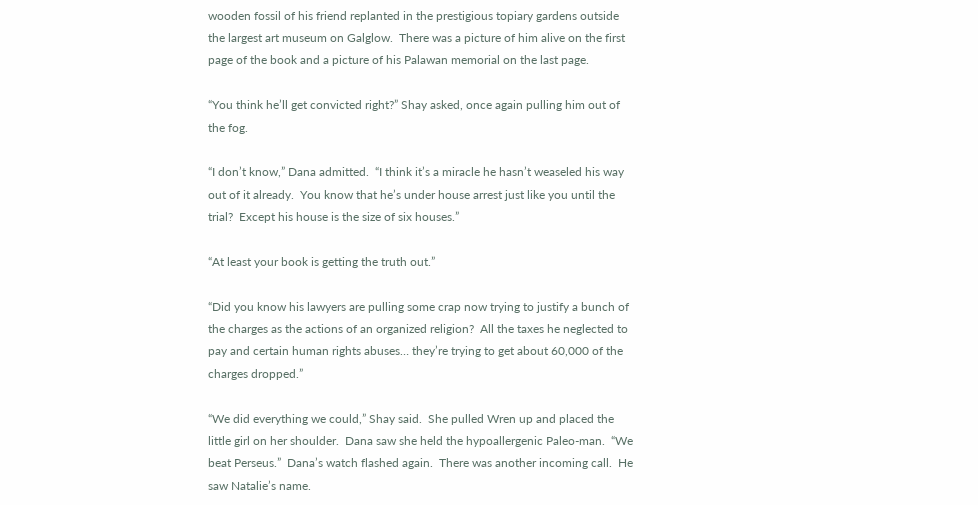wooden fossil of his friend replanted in the prestigious topiary gardens outside the largest art museum on Galglow.  There was a picture of him alive on the first page of the book and a picture of his Palawan memorial on the last page.

“You think he’ll get convicted right?” Shay asked, once again pulling him out of the fog.

“I don’t know,” Dana admitted.  “I think it’s a miracle he hasn’t weaseled his way out of it already.  You know that he’s under house arrest just like you until the trial?  Except his house is the size of six houses.”

“At least your book is getting the truth out.”

“Did you know his lawyers are pulling some crap now trying to justify a bunch of the charges as the actions of an organized religion?  All the taxes he neglected to pay and certain human rights abuses… they’re trying to get about 60,000 of the charges dropped.”

“We did everything we could,” Shay said.  She pulled Wren up and placed the little girl on her shoulder.  Dana saw she held the hypoallergenic Paleo-man.  “We beat Perseus.”  Dana’s watch flashed again.  There was another incoming call.  He saw Natalie’s name.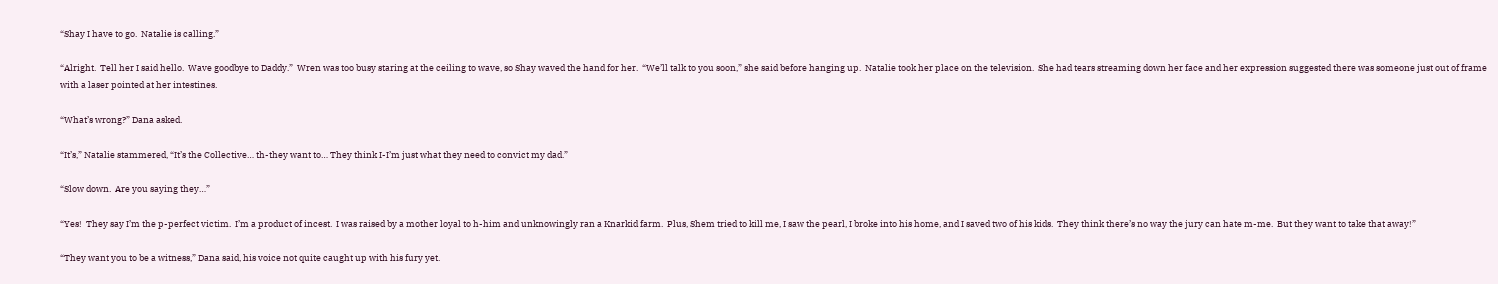“Shay I have to go.  Natalie is calling.”

“Alright.  Tell her I said hello.  Wave goodbye to Daddy.”  Wren was too busy staring at the ceiling to wave, so Shay waved the hand for her.  “We’ll talk to you soon,” she said before hanging up.  Natalie took her place on the television.  She had tears streaming down her face and her expression suggested there was someone just out of frame with a laser pointed at her intestines.

“What’s wrong?” Dana asked.

“It’s,” Natalie stammered, “It’s the Collective… th-they want to… They think I-I’m just what they need to convict my dad.”

“Slow down.  Are you saying they…”

“Yes!  They say I’m the p-perfect victim.  I’m a product of incest.  I was raised by a mother loyal to h-him and unknowingly ran a Knarkid farm.  Plus, Shem tried to kill me, I saw the pearl, I broke into his home, and I saved two of his kids.  They think there’s no way the jury can hate m-me.  But they want to take that away!”

“They want you to be a witness,” Dana said, his voice not quite caught up with his fury yet.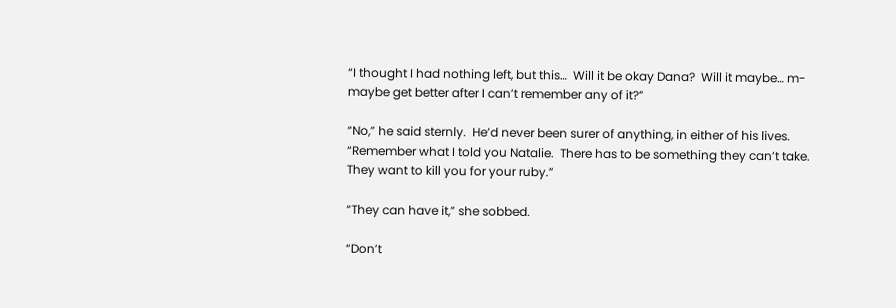“I thought I had nothing left, but this…  Will it be okay Dana?  Will it maybe… m-maybe get better after I can’t remember any of it?”

“No,” he said sternly.  He’d never been surer of anything, in either of his lives.  “Remember what I told you Natalie.  There has to be something they can’t take.  They want to kill you for your ruby.”

“They can have it,” she sobbed.

“Don’t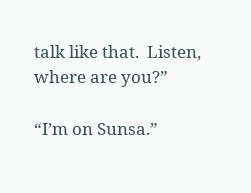talk like that.  Listen, where are you?”

“I’m on Sunsa.”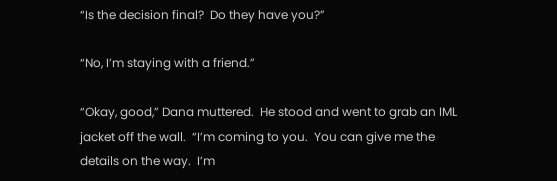“Is the decision final?  Do they have you?”

“No, I’m staying with a friend.”

“Okay, good,” Dana muttered.  He stood and went to grab an IML jacket off the wall.  “I’m coming to you.  You can give me the details on the way.  I’m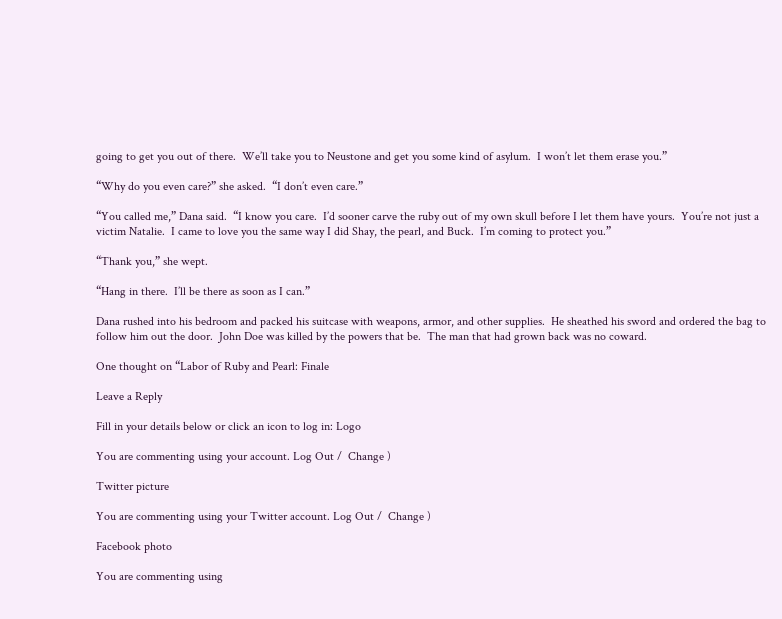going to get you out of there.  We’ll take you to Neustone and get you some kind of asylum.  I won’t let them erase you.”

“Why do you even care?” she asked.  “I don’t even care.”

“You called me,” Dana said.  “I know you care.  I’d sooner carve the ruby out of my own skull before I let them have yours.  You’re not just a victim Natalie.  I came to love you the same way I did Shay, the pearl, and Buck.  I’m coming to protect you.”

“Thank you,” she wept.

“Hang in there.  I’ll be there as soon as I can.”

Dana rushed into his bedroom and packed his suitcase with weapons, armor, and other supplies.  He sheathed his sword and ordered the bag to follow him out the door.  John Doe was killed by the powers that be.  The man that had grown back was no coward.

One thought on “Labor of Ruby and Pearl: Finale

Leave a Reply

Fill in your details below or click an icon to log in: Logo

You are commenting using your account. Log Out /  Change )

Twitter picture

You are commenting using your Twitter account. Log Out /  Change )

Facebook photo

You are commenting using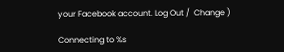your Facebook account. Log Out /  Change )

Connecting to %s